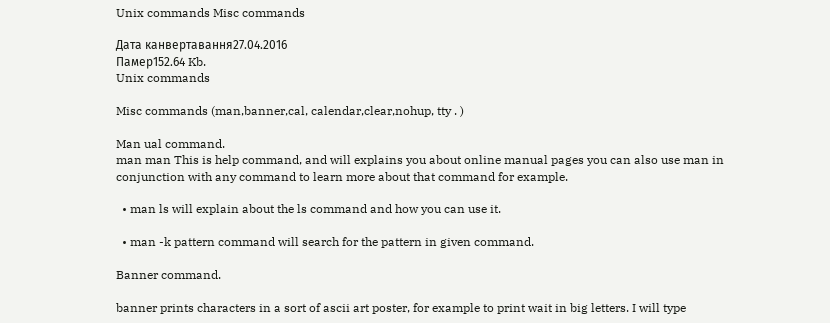Unix commands Misc commands

Дата канвертавання27.04.2016
Памер152.64 Kb.
Unix commands

Misc commands (man,banner,cal, calendar,clear,nohup, tty . )

Man ual command.
man man This is help command, and will explains you about online manual pages you can also use man in conjunction with any command to learn more about that command for example.

  • man ls will explain about the ls command and how you can use it.

  • man -k pattern command will search for the pattern in given command.

Banner command.

banner prints characters in a sort of ascii art poster, for example to print wait in big letters. I will type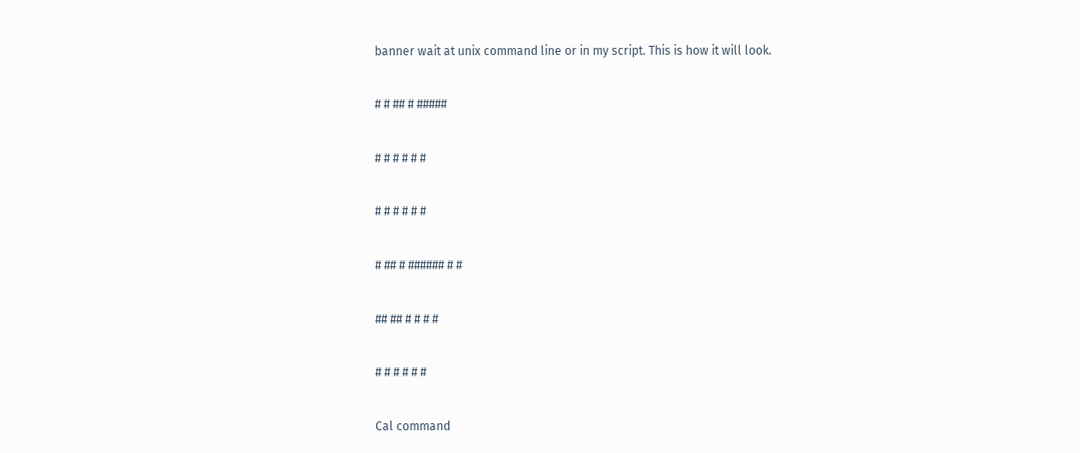banner wait at unix command line or in my script. This is how it will look.

# # ## # #####

# # # # # #

# # # # # #

# ## # ###### # #

## ## # # # #

# # # # # #

Cal command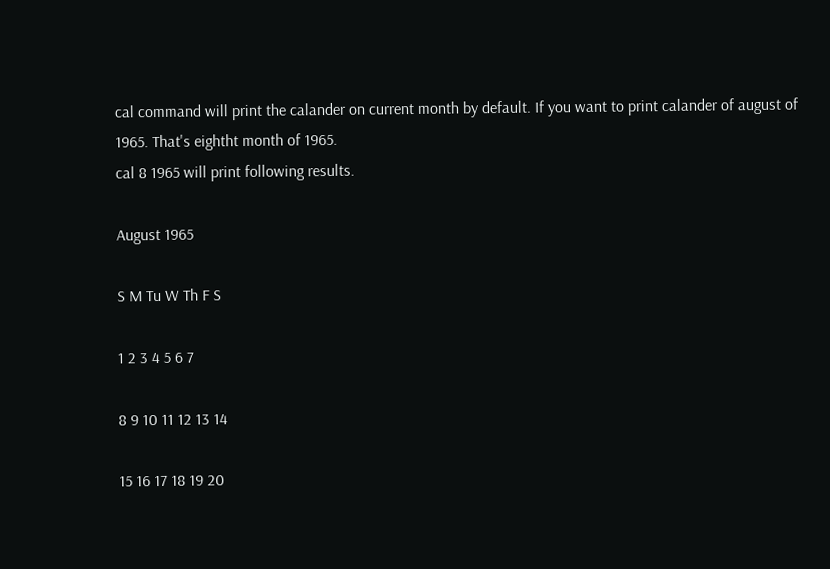cal command will print the calander on current month by default. If you want to print calander of august of 1965. That's eightht month of 1965.
cal 8 1965 will print following results.

August 1965

S M Tu W Th F S

1 2 3 4 5 6 7

8 9 10 11 12 13 14

15 16 17 18 19 20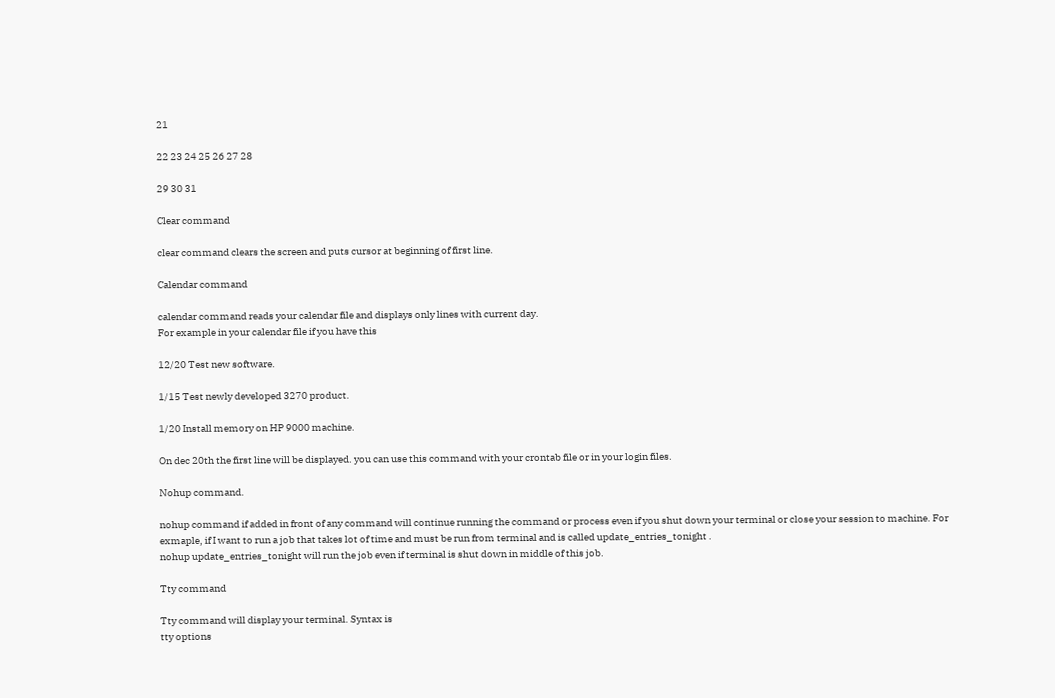21

22 23 24 25 26 27 28

29 30 31

Clear command

clear command clears the screen and puts cursor at beginning of first line.

Calendar command

calendar command reads your calendar file and displays only lines with current day.
For example in your calendar file if you have this

12/20 Test new software.

1/15 Test newly developed 3270 product.

1/20 Install memory on HP 9000 machine.

On dec 20th the first line will be displayed. you can use this command with your crontab file or in your login files.

Nohup command.

nohup command if added in front of any command will continue running the command or process even if you shut down your terminal or close your session to machine. For exmaple, if I want to run a job that takes lot of time and must be run from terminal and is called update_entries_tonight .
nohup update_entries_tonight will run the job even if terminal is shut down in middle of this job.

Tty command

Tty command will display your terminal. Syntax is
tty options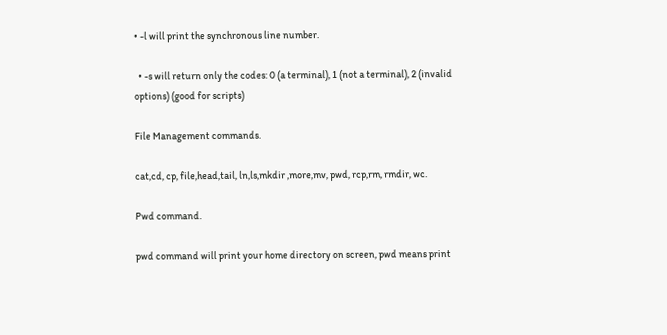• -l will print the synchronous line number.

  • -s will return only the codes: 0 (a terminal), 1 (not a terminal), 2 (invalid options) (good for scripts)

File Management commands.

cat,cd, cp, file,head,tail, ln,ls,mkdir ,more,mv, pwd, rcp,rm, rmdir, wc.

Pwd command.

pwd command will print your home directory on screen, pwd means print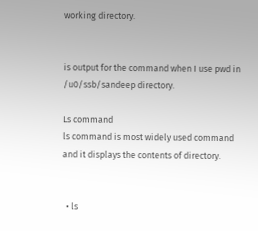working directory.


is output for the command when I use pwd in /u0/ssb/sandeep directory.

Ls command
ls command is most widely used command and it displays the contents of directory.


  • ls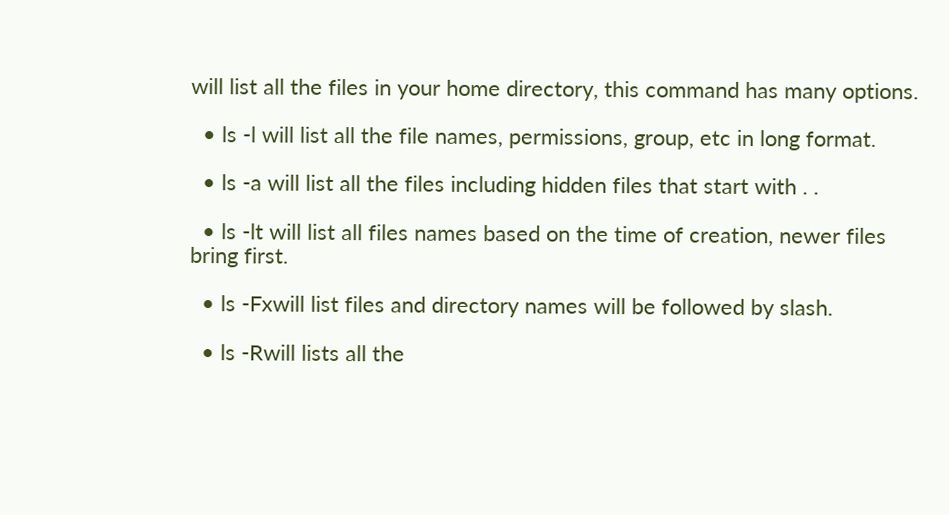will list all the files in your home directory, this command has many options.

  • ls -l will list all the file names, permissions, group, etc in long format.

  • ls -a will list all the files including hidden files that start with . .

  • ls -lt will list all files names based on the time of creation, newer files bring first.

  • ls -Fxwill list files and directory names will be followed by slash.

  • ls -Rwill lists all the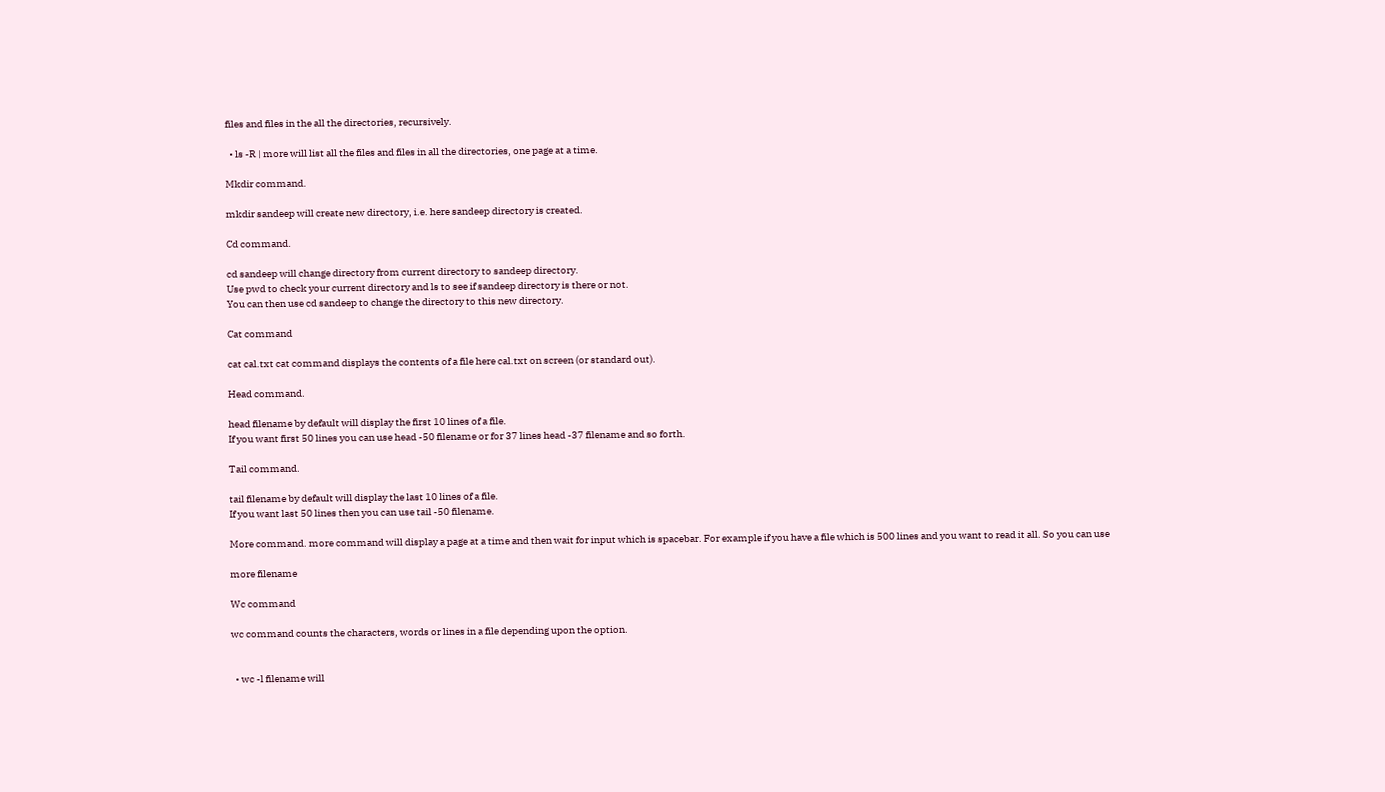files and files in the all the directories, recursively.

  • ls -R | more will list all the files and files in all the directories, one page at a time.

Mkdir command.

mkdir sandeep will create new directory, i.e. here sandeep directory is created.

Cd command.

cd sandeep will change directory from current directory to sandeep directory.
Use pwd to check your current directory and ls to see if sandeep directory is there or not.
You can then use cd sandeep to change the directory to this new directory.

Cat command

cat cal.txt cat command displays the contents of a file here cal.txt on screen (or standard out).

Head command.

head filename by default will display the first 10 lines of a file.
If you want first 50 lines you can use head -50 filename or for 37 lines head -37 filename and so forth.

Tail command.

tail filename by default will display the last 10 lines of a file.
If you want last 50 lines then you can use tail -50 filename.

More command. more command will display a page at a time and then wait for input which is spacebar. For example if you have a file which is 500 lines and you want to read it all. So you can use

more filename

Wc command

wc command counts the characters, words or lines in a file depending upon the option.


  • wc -l filename will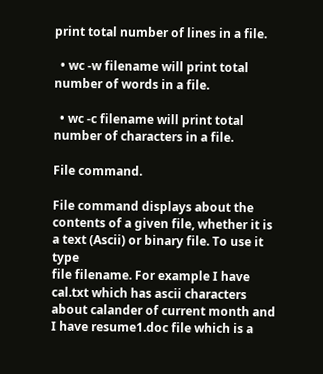print total number of lines in a file.

  • wc -w filename will print total number of words in a file.

  • wc -c filename will print total number of characters in a file.

File command.

File command displays about the contents of a given file, whether it is a text (Ascii) or binary file. To use it type
file filename. For example I have cal.txt which has ascii characters about calander of current month and I have resume1.doc file which is a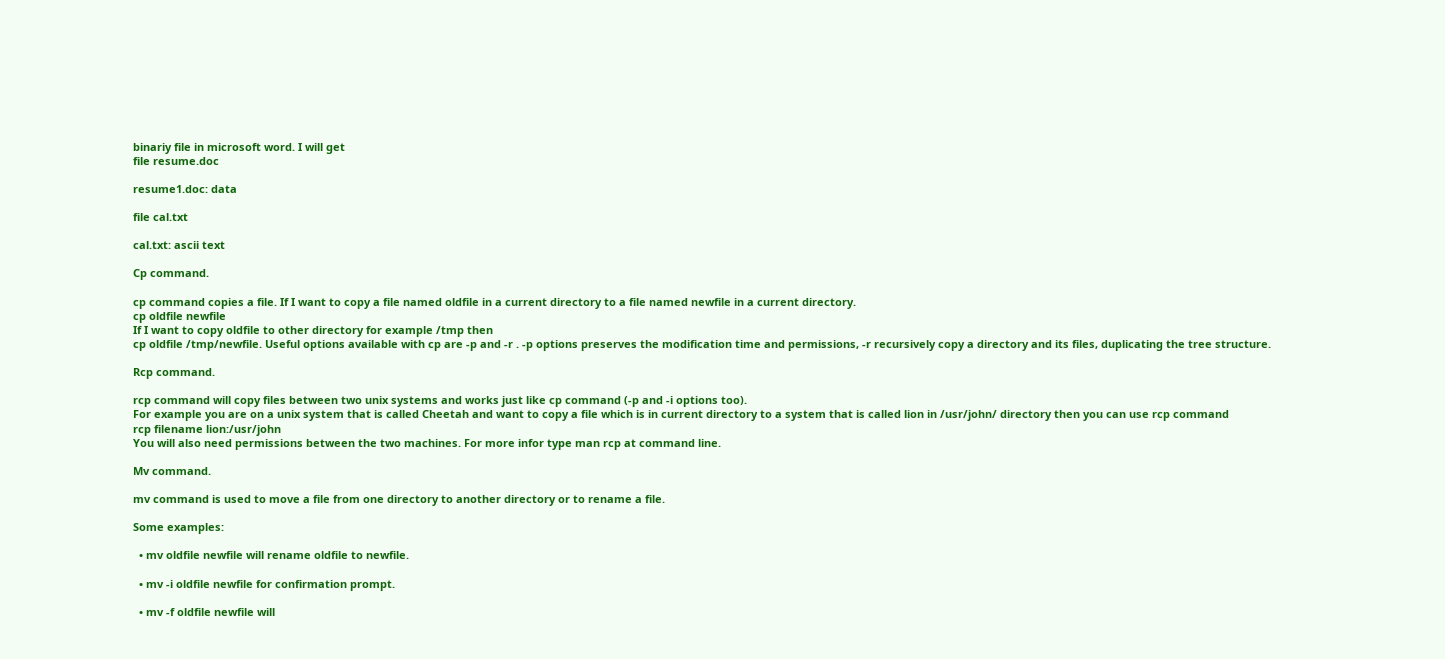binariy file in microsoft word. I will get
file resume.doc

resume1.doc: data

file cal.txt

cal.txt: ascii text

Cp command.

cp command copies a file. If I want to copy a file named oldfile in a current directory to a file named newfile in a current directory.
cp oldfile newfile
If I want to copy oldfile to other directory for example /tmp then
cp oldfile /tmp/newfile. Useful options available with cp are -p and -r . -p options preserves the modification time and permissions, -r recursively copy a directory and its files, duplicating the tree structure.

Rcp command.

rcp command will copy files between two unix systems and works just like cp command (-p and -i options too).
For example you are on a unix system that is called Cheetah and want to copy a file which is in current directory to a system that is called lion in /usr/john/ directory then you can use rcp command
rcp filename lion:/usr/john
You will also need permissions between the two machines. For more infor type man rcp at command line.

Mv command.

mv command is used to move a file from one directory to another directory or to rename a file.

Some examples:

  • mv oldfile newfile will rename oldfile to newfile.

  • mv -i oldfile newfile for confirmation prompt.

  • mv -f oldfile newfile will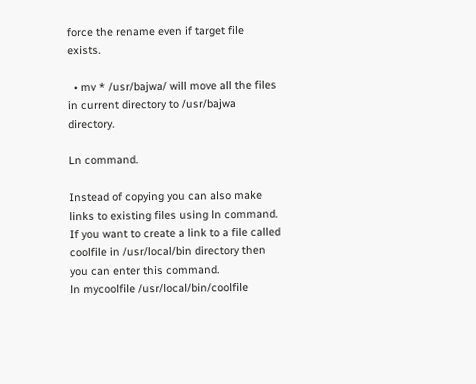force the rename even if target file exists.

  • mv * /usr/bajwa/ will move all the files in current directory to /usr/bajwa directory.

Ln command.

Instead of copying you can also make links to existing files using ln command.
If you want to create a link to a file called coolfile in /usr/local/bin directory then you can enter this command.
ln mycoolfile /usr/local/bin/coolfile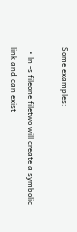Some examples:

  • ln -s fileone filetwo will create a symbolic link and can exist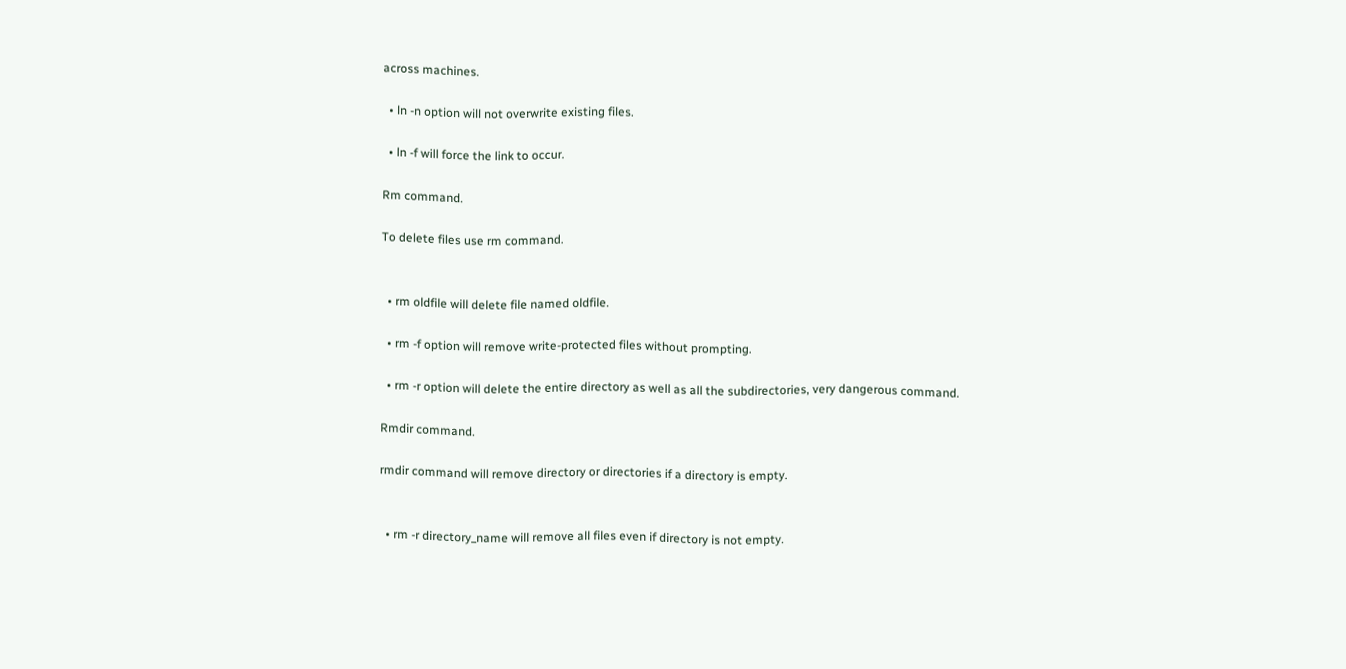across machines.

  • ln -n option will not overwrite existing files.

  • ln -f will force the link to occur.

Rm command.

To delete files use rm command.


  • rm oldfile will delete file named oldfile.

  • rm -f option will remove write-protected files without prompting.

  • rm -r option will delete the entire directory as well as all the subdirectories, very dangerous command.

Rmdir command.

rmdir command will remove directory or directories if a directory is empty.


  • rm -r directory_name will remove all files even if directory is not empty.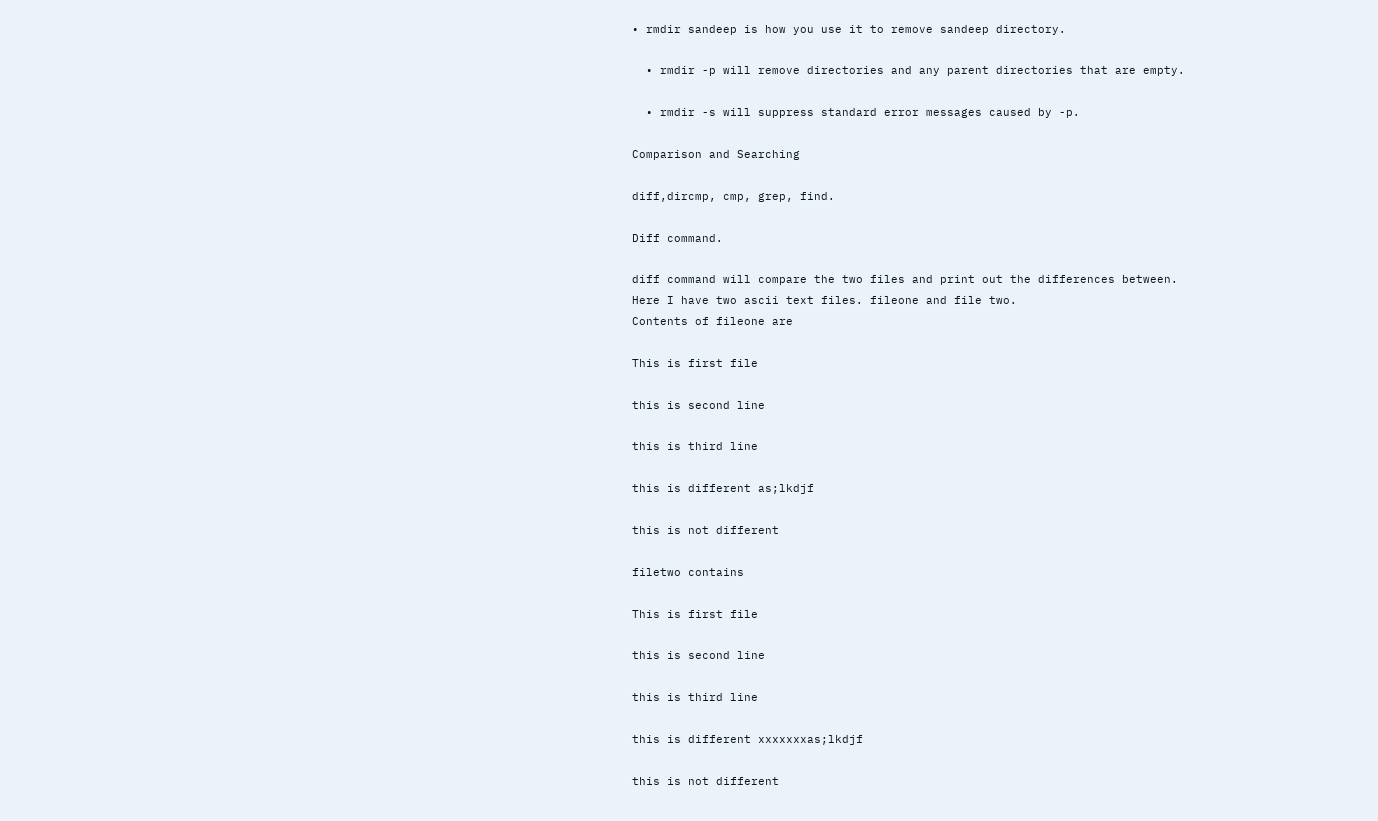• rmdir sandeep is how you use it to remove sandeep directory.

  • rmdir -p will remove directories and any parent directories that are empty.

  • rmdir -s will suppress standard error messages caused by -p.

Comparison and Searching

diff,dircmp, cmp, grep, find.

Diff command.

diff command will compare the two files and print out the differences between.
Here I have two ascii text files. fileone and file two.
Contents of fileone are

This is first file

this is second line

this is third line

this is different as;lkdjf

this is not different

filetwo contains

This is first file

this is second line

this is third line

this is different xxxxxxxas;lkdjf

this is not different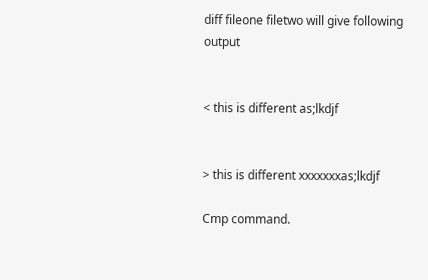diff fileone filetwo will give following output


< this is different as;lkdjf


> this is different xxxxxxxas;lkdjf

Cmp command.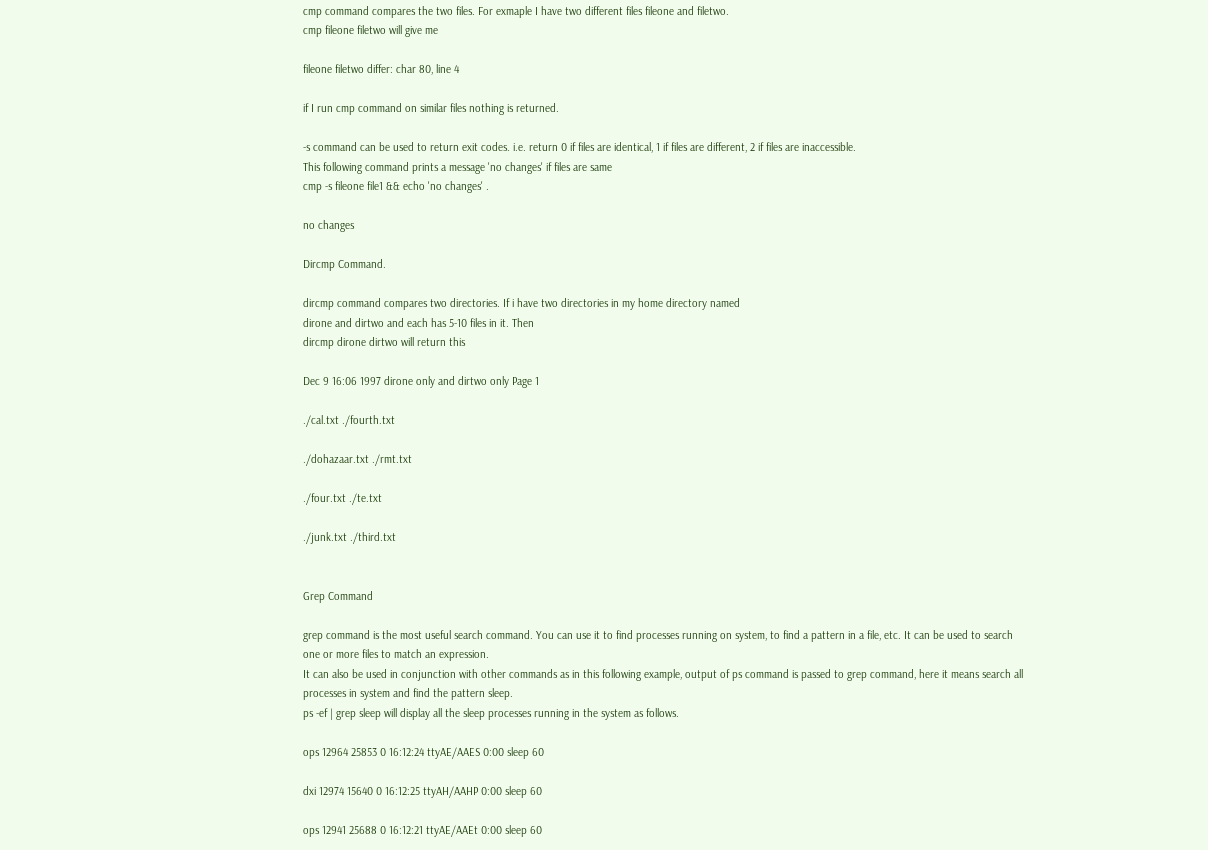cmp command compares the two files. For exmaple I have two different files fileone and filetwo.
cmp fileone filetwo will give me

fileone filetwo differ: char 80, line 4

if I run cmp command on similar files nothing is returned.

-s command can be used to return exit codes. i.e. return 0 if files are identical, 1 if files are different, 2 if files are inaccessible.
This following command prints a message 'no changes' if files are same
cmp -s fileone file1 && echo 'no changes' .

no changes

Dircmp Command.

dircmp command compares two directories. If i have two directories in my home directory named
dirone and dirtwo and each has 5-10 files in it. Then
dircmp dirone dirtwo will return this

Dec 9 16:06 1997 dirone only and dirtwo only Page 1

./cal.txt ./fourth.txt

./dohazaar.txt ./rmt.txt

./four.txt ./te.txt

./junk.txt ./third.txt


Grep Command

grep command is the most useful search command. You can use it to find processes running on system, to find a pattern in a file, etc. It can be used to search one or more files to match an expression.
It can also be used in conjunction with other commands as in this following example, output of ps command is passed to grep command, here it means search all processes in system and find the pattern sleep.
ps -ef | grep sleep will display all the sleep processes running in the system as follows.

ops 12964 25853 0 16:12:24 ttyAE/AAES 0:00 sleep 60

dxi 12974 15640 0 16:12:25 ttyAH/AAHP 0:00 sleep 60

ops 12941 25688 0 16:12:21 ttyAE/AAEt 0:00 sleep 60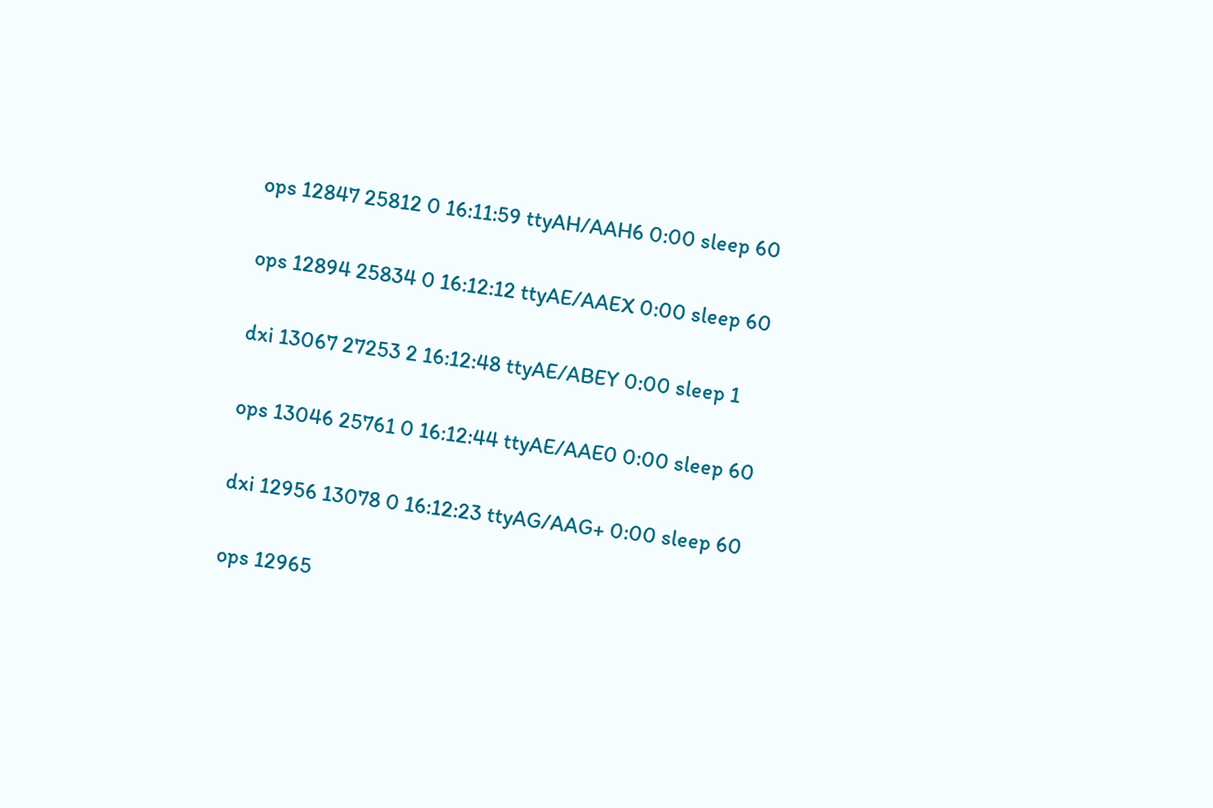ops 12847 25812 0 16:11:59 ttyAH/AAH6 0:00 sleep 60

ops 12894 25834 0 16:12:12 ttyAE/AAEX 0:00 sleep 60

dxi 13067 27253 2 16:12:48 ttyAE/ABEY 0:00 sleep 1

ops 13046 25761 0 16:12:44 ttyAE/AAE0 0:00 sleep 60

dxi 12956 13078 0 16:12:23 ttyAG/AAG+ 0:00 sleep 60

ops 12965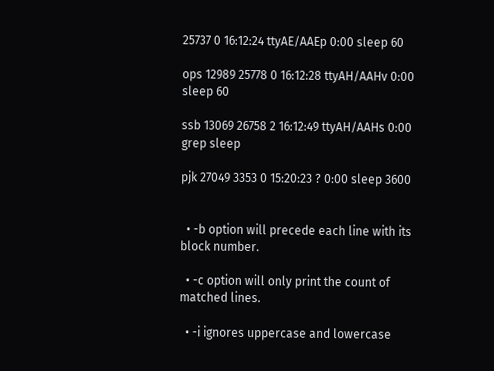25737 0 16:12:24 ttyAE/AAEp 0:00 sleep 60

ops 12989 25778 0 16:12:28 ttyAH/AAHv 0:00 sleep 60

ssb 13069 26758 2 16:12:49 ttyAH/AAHs 0:00 grep sleep

pjk 27049 3353 0 15:20:23 ? 0:00 sleep 3600


  • -b option will precede each line with its block number.

  • -c option will only print the count of matched lines.

  • -i ignores uppercase and lowercase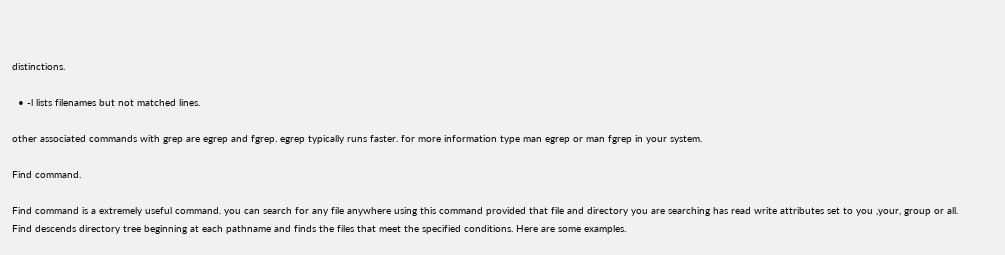distinctions.

  • -l lists filenames but not matched lines.

other associated commands with grep are egrep and fgrep. egrep typically runs faster. for more information type man egrep or man fgrep in your system.

Find command.

Find command is a extremely useful command. you can search for any file anywhere using this command provided that file and directory you are searching has read write attributes set to you ,your, group or all. Find descends directory tree beginning at each pathname and finds the files that meet the specified conditions. Here are some examples.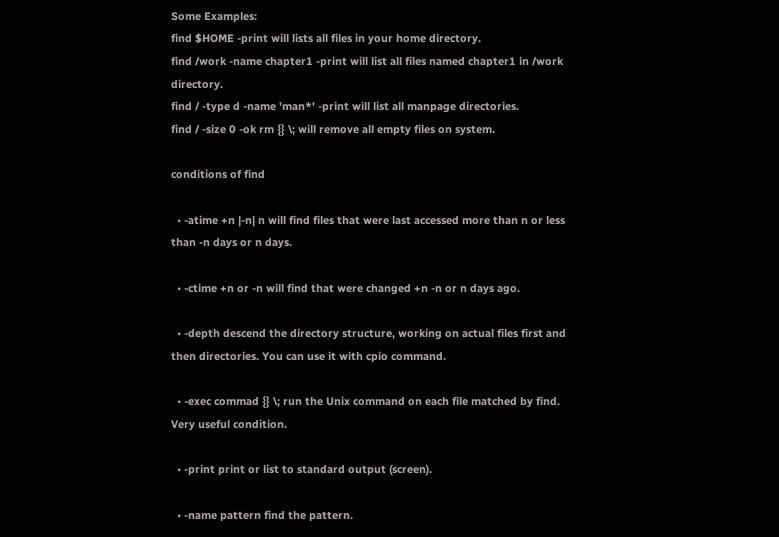Some Examples:
find $HOME -print will lists all files in your home directory.
find /work -name chapter1 -print will list all files named chapter1 in /work directory.
find / -type d -name 'man*' -print will list all manpage directories.
find / -size 0 -ok rm {} \; will remove all empty files on system.

conditions of find

  • -atime +n |-n| n will find files that were last accessed more than n or less than -n days or n days.

  • -ctime +n or -n will find that were changed +n -n or n days ago.

  • -depth descend the directory structure, working on actual files first and then directories. You can use it with cpio command.

  • -exec commad {} \; run the Unix command on each file matched by find. Very useful condition.

  • -print print or list to standard output (screen).

  • -name pattern find the pattern.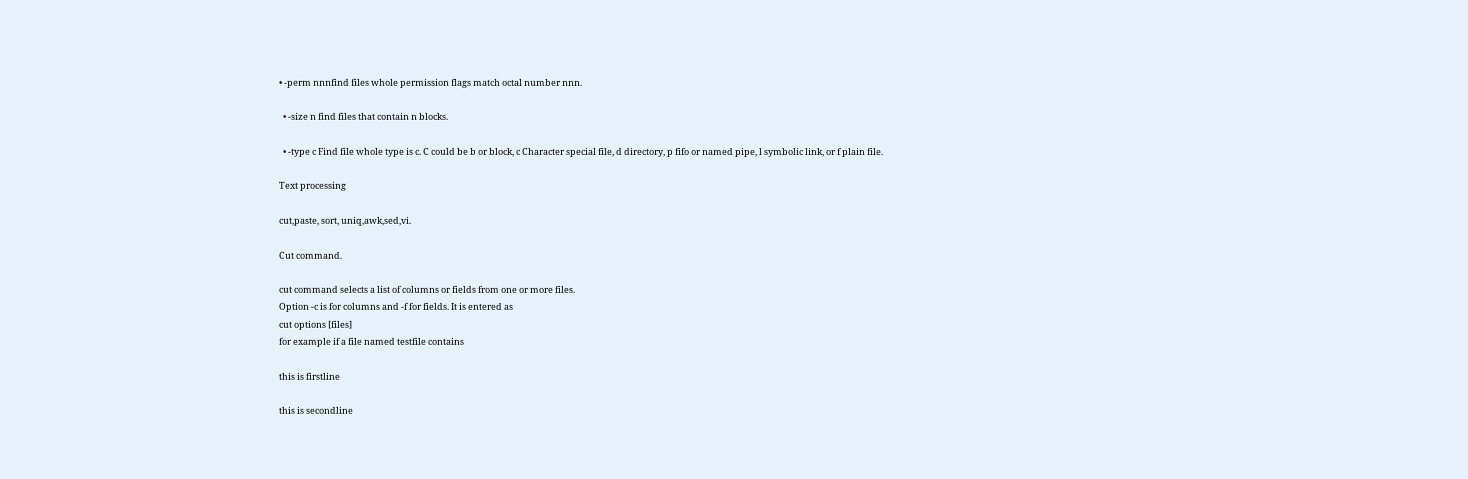• -perm nnnfind files whole permission flags match octal number nnn.

  • -size n find files that contain n blocks.

  • -type c Find file whole type is c. C could be b or block, c Character special file, d directory, p fifo or named pipe, l symbolic link, or f plain file.

Text processing

cut,paste, sort, uniq,awk,sed,vi.

Cut command.

cut command selects a list of columns or fields from one or more files.
Option -c is for columns and -f for fields. It is entered as
cut options [files]
for example if a file named testfile contains

this is firstline

this is secondline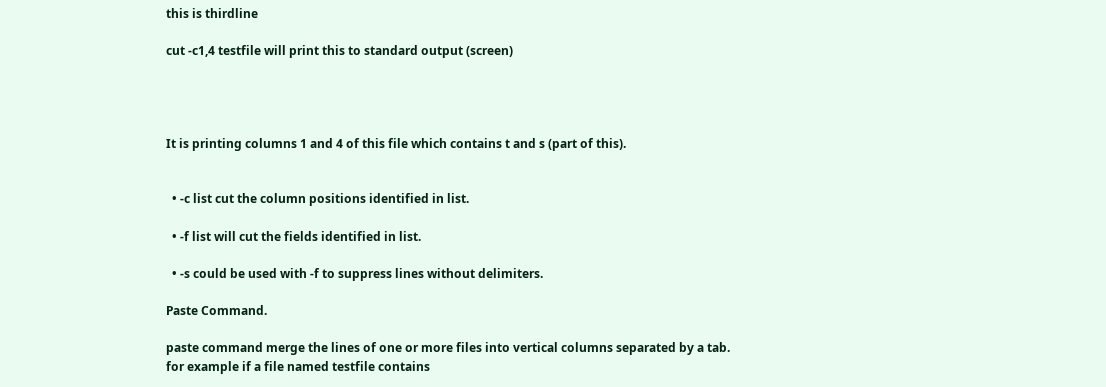this is thirdline

cut -c1,4 testfile will print this to standard output (screen)




It is printing columns 1 and 4 of this file which contains t and s (part of this).


  • -c list cut the column positions identified in list.

  • -f list will cut the fields identified in list.

  • -s could be used with -f to suppress lines without delimiters.

Paste Command.

paste command merge the lines of one or more files into vertical columns separated by a tab.
for example if a file named testfile contains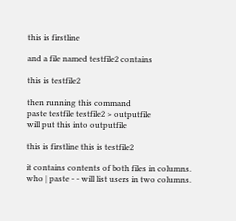this is firstline

and a file named testfile2 contains

this is testfile2

then running this command
paste testfile testfile2 > outputfile
will put this into outputfile

this is firstline this is testfile2

it contains contents of both files in columns.
who | paste - - will list users in two columns.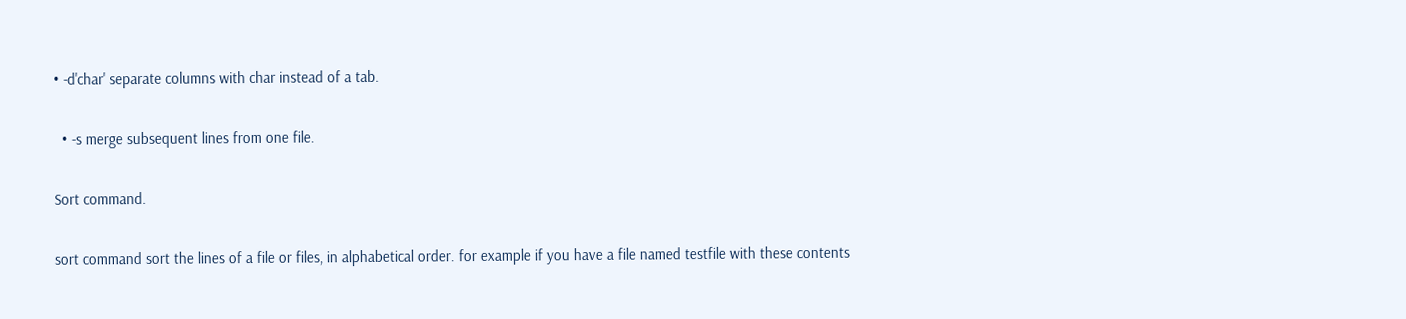• -d'char' separate columns with char instead of a tab.

  • -s merge subsequent lines from one file.

Sort command.

sort command sort the lines of a file or files, in alphabetical order. for example if you have a file named testfile with these contents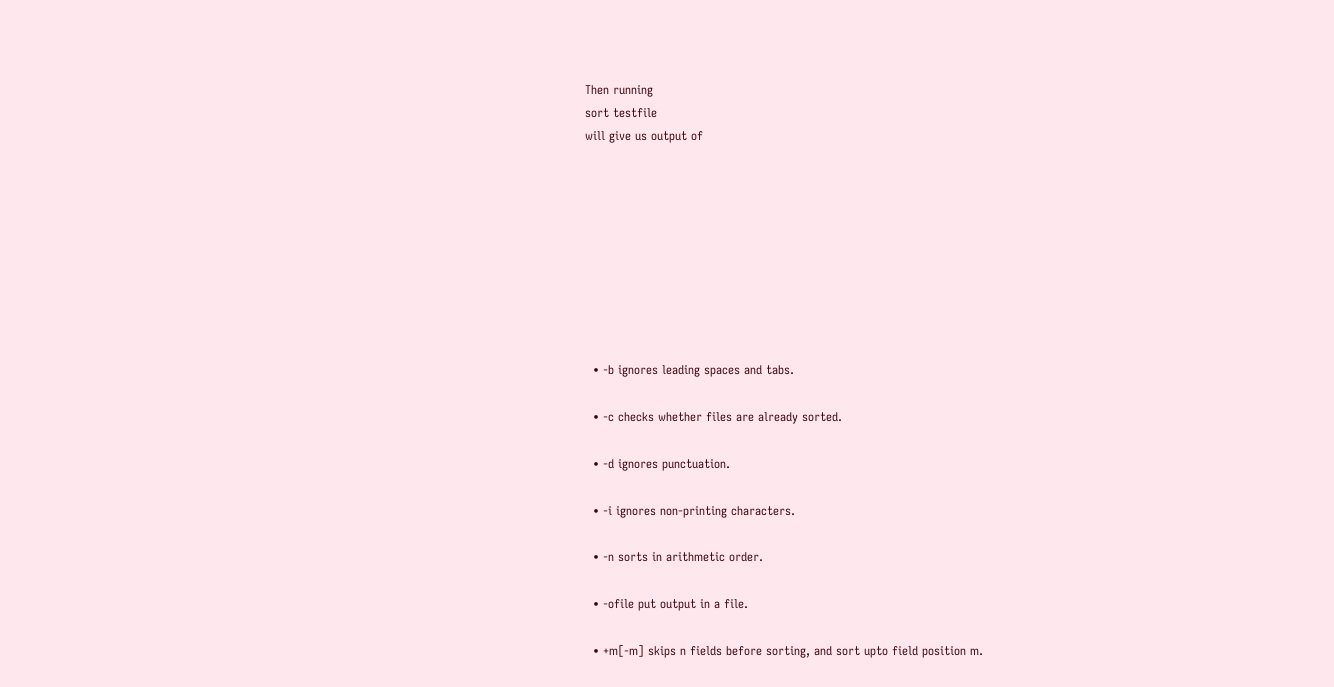Then running
sort testfile
will give us output of









  • -b ignores leading spaces and tabs.

  • -c checks whether files are already sorted.

  • -d ignores punctuation.

  • -i ignores non-printing characters.

  • -n sorts in arithmetic order.

  • -ofile put output in a file.

  • +m[-m] skips n fields before sorting, and sort upto field position m.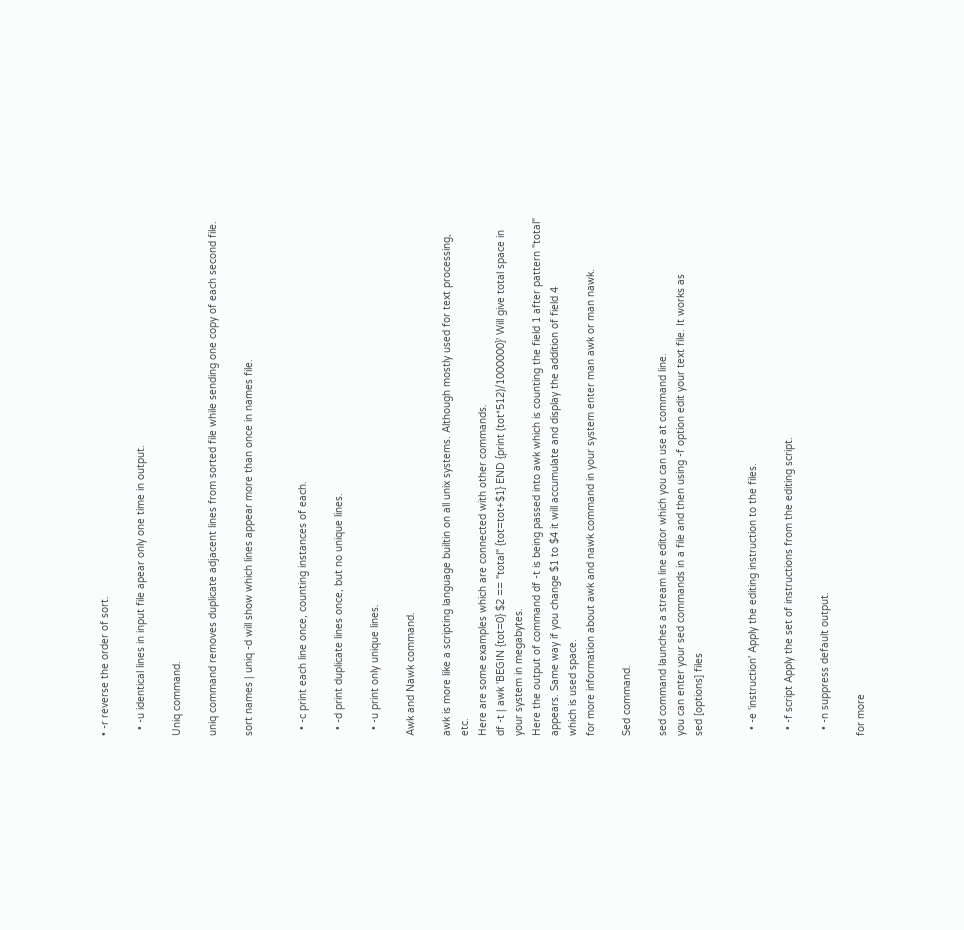• -r reverse the order of sort.

  • -u identical lines in input file apear only one time in output.

Uniq command.

uniq command removes duplicate adjacent lines from sorted file while sending one copy of each second file.

sort names | uniq -d will show which lines appear more than once in names file.


  • -c print each line once, counting instances of each.

  • -d print duplicate lines once, but no unique lines.

  • -u print only unique lines.

Awk and Nawk command.

awk is more like a scripting language builtin on all unix systems. Although mostly used for text processing, etc.
Here are some examples which are connected with other commands.
df -t | awk 'BEGIN {tot=0} $2 == "total" {tot=tot+$1} END {print (tot*512)/1000000}' Will give total space in your system in megabytes.
Here the output of command df -t is being passed into awk which is counting the field 1 after pattern "total" appears. Same way if you change $1 to $4 it will accumulate and display the addition of field 4
which is used space.
for more information about awk and nawk command in your system enter man awk or man nawk.

Sed command.

sed command launches a stream line editor which you can use at command line.
you can enter your sed commands in a file and then using -f option edit your text file. It works as
sed [options] files


  • -e 'instruction' Apply the editing instruction to the files.

  • -f script Apply the set of instructions from the editing script.

  • -n suppress default output.

for more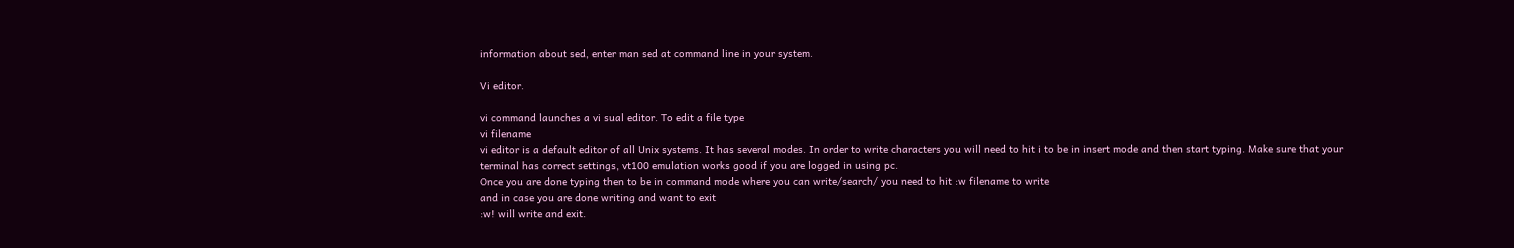information about sed, enter man sed at command line in your system.

Vi editor.

vi command launches a vi sual editor. To edit a file type
vi filename
vi editor is a default editor of all Unix systems. It has several modes. In order to write characters you will need to hit i to be in insert mode and then start typing. Make sure that your terminal has correct settings, vt100 emulation works good if you are logged in using pc.
Once you are done typing then to be in command mode where you can write/search/ you need to hit :w filename to write
and in case you are done writing and want to exit
:w! will write and exit.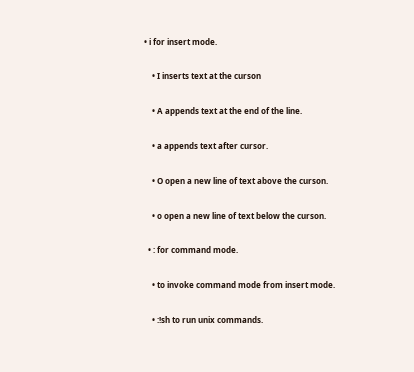• i for insert mode.

    • I inserts text at the curson

    • A appends text at the end of the line.

    • a appends text after cursor.

    • O open a new line of text above the curson.

    • o open a new line of text below the curson.

  • : for command mode.

    • to invoke command mode from insert mode.

    • :!sh to run unix commands.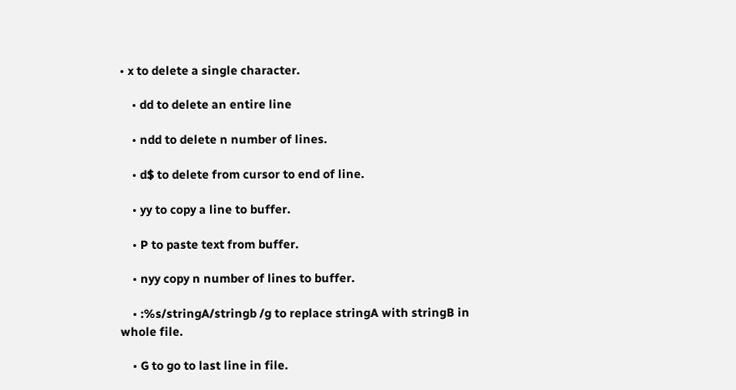• x to delete a single character.

    • dd to delete an entire line

    • ndd to delete n number of lines.

    • d$ to delete from cursor to end of line.

    • yy to copy a line to buffer.

    • P to paste text from buffer.

    • nyy copy n number of lines to buffer.

    • :%s/stringA/stringb /g to replace stringA with stringB in whole file.

    • G to go to last line in file.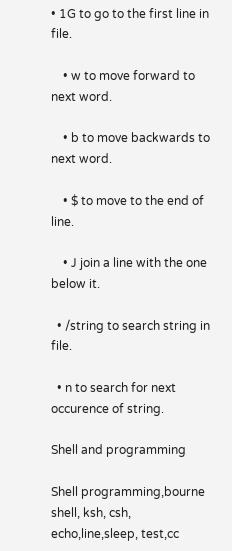• 1G to go to the first line in file.

    • w to move forward to next word.

    • b to move backwards to next word.

    • $ to move to the end of line.

    • J join a line with the one below it.

  • /string to search string in file.

  • n to search for next occurence of string.

Shell and programming

Shell programming,bourne shell, ksh, csh, echo,line,sleep, test,cc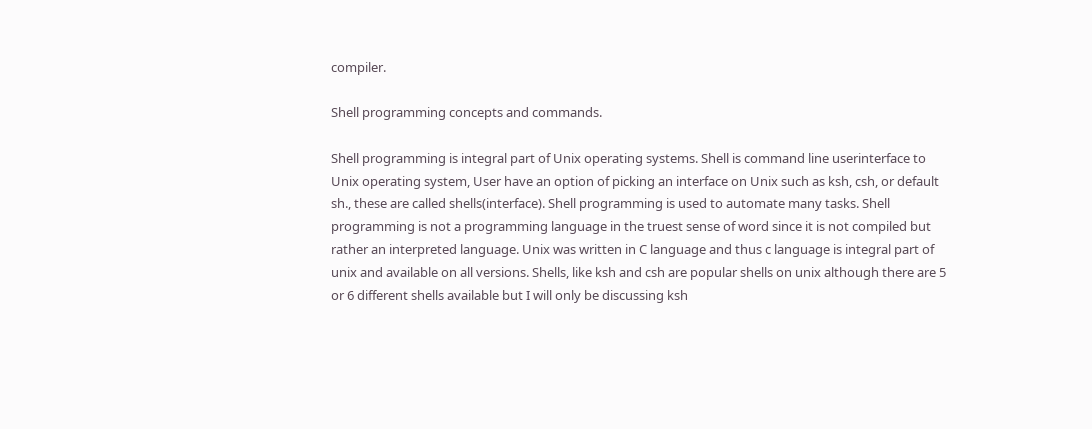compiler.

Shell programming concepts and commands.

Shell programming is integral part of Unix operating systems. Shell is command line userinterface to Unix operating system, User have an option of picking an interface on Unix such as ksh, csh, or default sh., these are called shells(interface). Shell programming is used to automate many tasks. Shell programming is not a programming language in the truest sense of word since it is not compiled but rather an interpreted language. Unix was written in C language and thus c language is integral part of unix and available on all versions. Shells, like ksh and csh are popular shells on unix although there are 5 or 6 different shells available but I will only be discussing ksh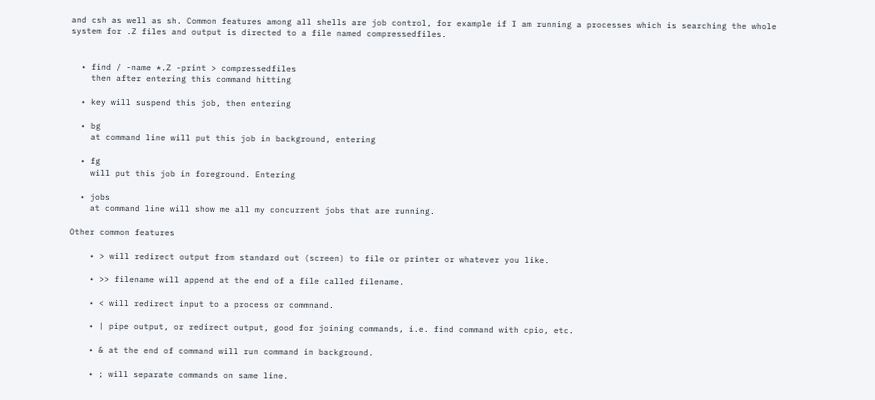and csh as well as sh. Common features among all shells are job control, for example if I am running a processes which is searching the whole system for .Z files and output is directed to a file named compressedfiles.


  • find / -name *.Z -print > compressedfiles
    then after entering this command hitting

  • key will suspend this job, then entering

  • bg
    at command line will put this job in background, entering

  • fg
    will put this job in foreground. Entering

  • jobs
    at command line will show me all my concurrent jobs that are running.

Other common features

    • > will redirect output from standard out (screen) to file or printer or whatever you like.

    • >> filename will append at the end of a file called filename.

    • < will redirect input to a process or commnand.

    • | pipe output, or redirect output, good for joining commands, i.e. find command with cpio, etc.

    • & at the end of command will run command in background.

    • ; will separate commands on same line.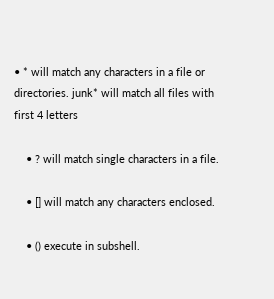• * will match any characters in a file or directories. junk* will match all files with first 4 letters

    • ? will match single characters in a file.

    • [] will match any characters enclosed.

    • () execute in subshell.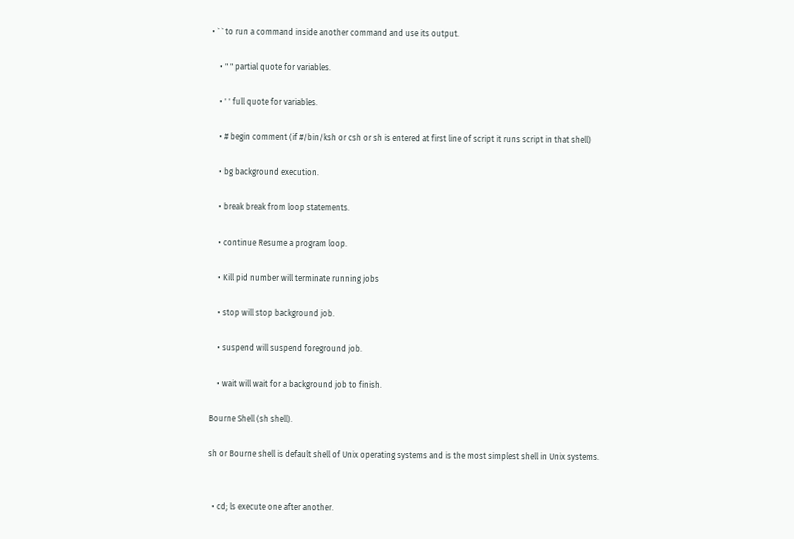• ` ` to run a command inside another command and use its output.

    • " " partial quote for variables.

    • ' ' full quote for variables.

    • # begin comment (if #/bin/ksh or csh or sh is entered at first line of script it runs script in that shell)

    • bg background execution.

    • break break from loop statements.

    • continue Resume a program loop.

    • Kill pid number will terminate running jobs

    • stop will stop background job.

    • suspend will suspend foreground job.

    • wait will wait for a background job to finish.

Bourne Shell (sh shell).

sh or Bourne shell is default shell of Unix operating systems and is the most simplest shell in Unix systems.


  • cd; ls execute one after another.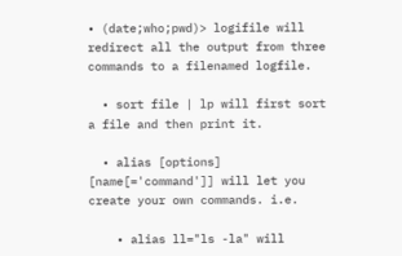• (date;who;pwd)> logifile will redirect all the output from three commands to a filenamed logfile.

  • sort file | lp will first sort a file and then print it.

  • alias [options] [name[='command']] will let you create your own commands. i.e.

    • alias ll="ls -la" will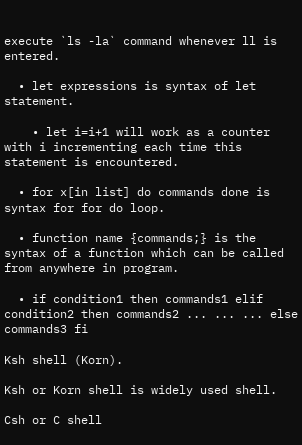execute `ls -la` command whenever ll is entered.

  • let expressions is syntax of let statement.

    • let i=i+1 will work as a counter with i incrementing each time this statement is encountered.

  • for x[in list] do commands done is syntax for for do loop.

  • function name {commands;} is the syntax of a function which can be called from anywhere in program.

  • if condition1 then commands1 elif condition2 then commands2 ... ... ... else commands3 fi

Ksh shell (Korn).

Ksh or Korn shell is widely used shell.

Csh or C shell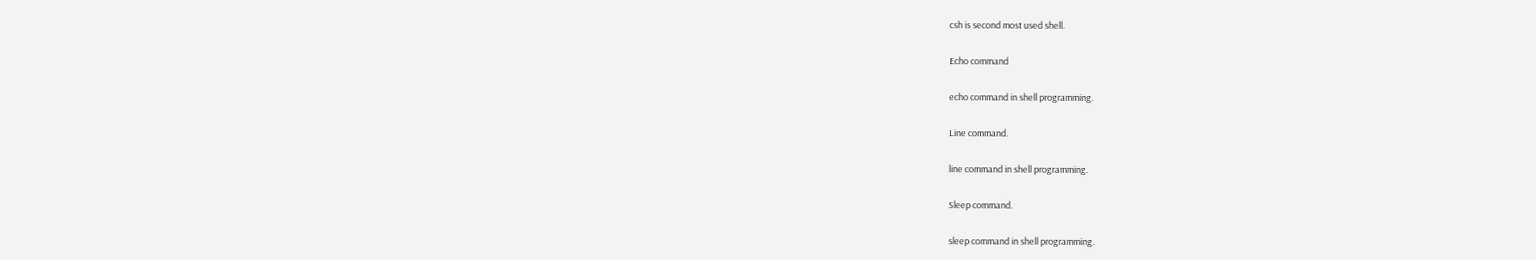csh is second most used shell.

Echo command

echo command in shell programming.

Line command.

line command in shell programming.

Sleep command.

sleep command in shell programming.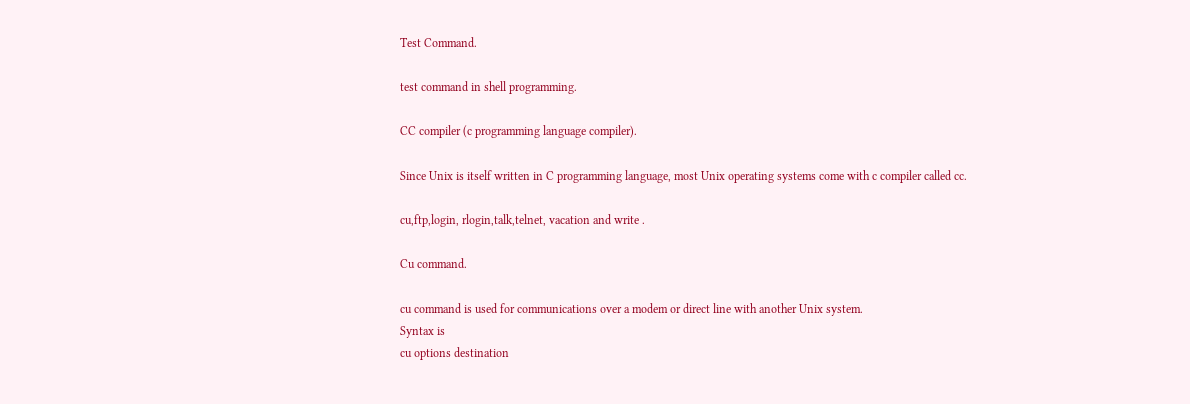Test Command.

test command in shell programming.

CC compiler (c programming language compiler).

Since Unix is itself written in C programming language, most Unix operating systems come with c compiler called cc.

cu,ftp,login, rlogin,talk,telnet, vacation and write .

Cu command.

cu command is used for communications over a modem or direct line with another Unix system.
Syntax is
cu options destination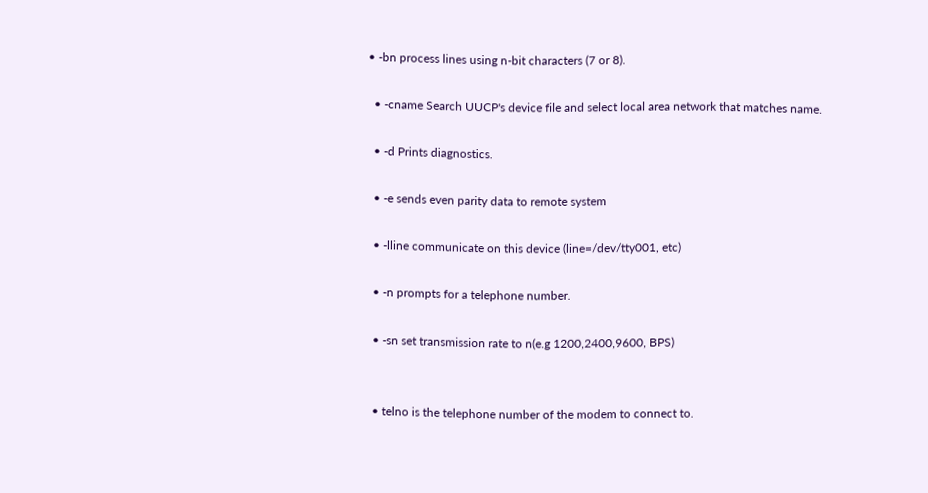• -bn process lines using n-bit characters (7 or 8).

  • -cname Search UUCP's device file and select local area network that matches name.

  • -d Prints diagnostics.

  • -e sends even parity data to remote system

  • -lline communicate on this device (line=/dev/tty001, etc)

  • -n prompts for a telephone number.

  • -sn set transmission rate to n(e.g 1200,2400,9600, BPS)


  • telno is the telephone number of the modem to connect to.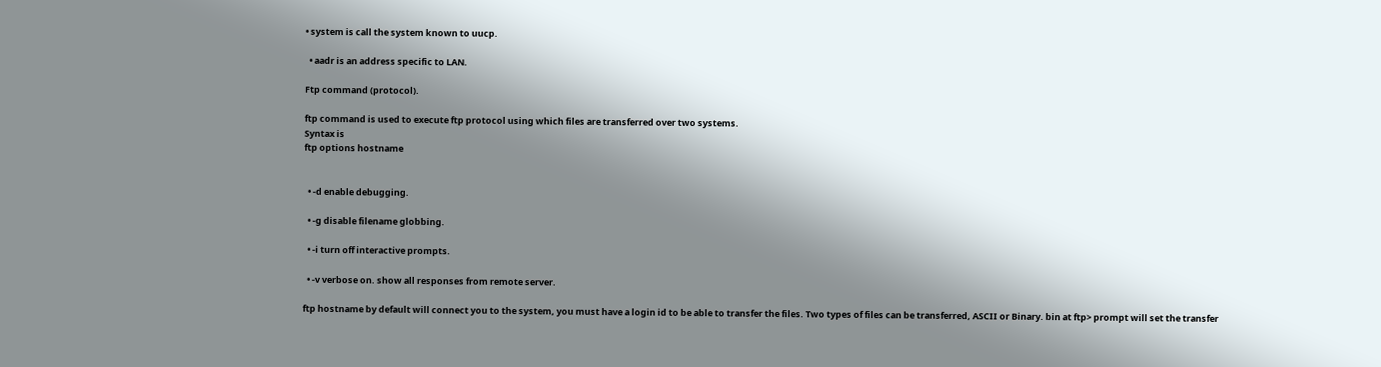• system is call the system known to uucp.

  • aadr is an address specific to LAN.

Ftp command (protocol).

ftp command is used to execute ftp protocol using which files are transferred over two systems.
Syntax is
ftp options hostname


  • -d enable debugging.

  • -g disable filename globbing.

  • -i turn off interactive prompts.

  • -v verbose on. show all responses from remote server.

ftp hostname by default will connect you to the system, you must have a login id to be able to transfer the files. Two types of files can be transferred, ASCII or Binary. bin at ftp> prompt will set the transfer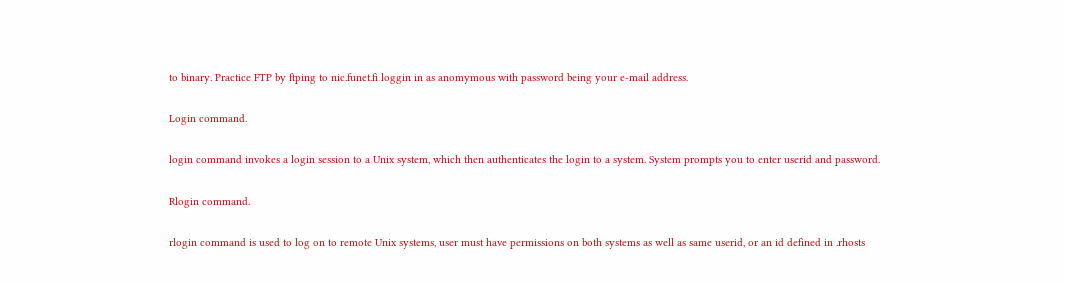to binary. Practice FTP by ftping to nic.funet.fi loggin in as anomymous with password being your e-mail address.

Login command.

login command invokes a login session to a Unix system, which then authenticates the login to a system. System prompts you to enter userid and password.

Rlogin command.

rlogin command is used to log on to remote Unix systems, user must have permissions on both systems as well as same userid, or an id defined in .rhosts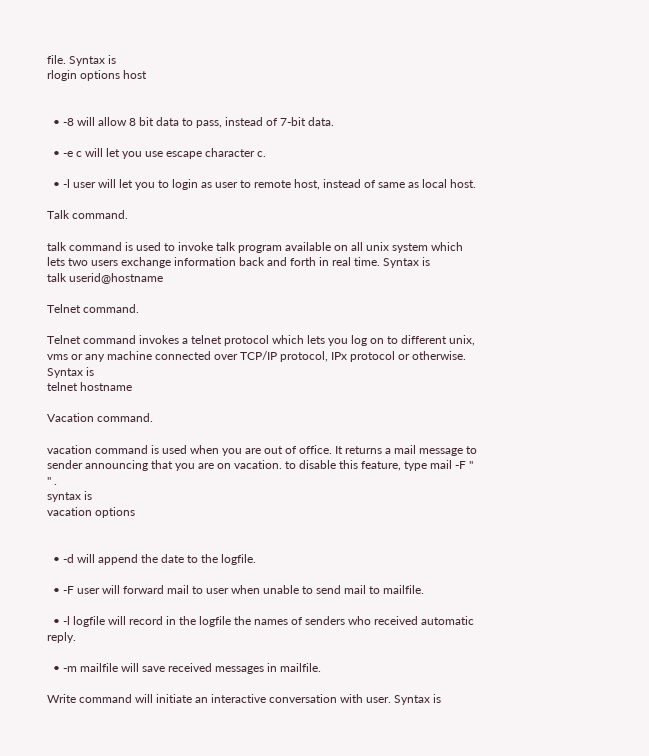file. Syntax is
rlogin options host


  • -8 will allow 8 bit data to pass, instead of 7-bit data.

  • -e c will let you use escape character c.

  • -l user will let you to login as user to remote host, instead of same as local host.

Talk command.

talk command is used to invoke talk program available on all unix system which lets two users exchange information back and forth in real time. Syntax is
talk userid@hostname

Telnet command.

Telnet command invokes a telnet protocol which lets you log on to different unix, vms or any machine connected over TCP/IP protocol, IPx protocol or otherwise. Syntax is
telnet hostname

Vacation command.

vacation command is used when you are out of office. It returns a mail message to sender announcing that you are on vacation. to disable this feature, type mail -F " " .
syntax is
vacation options


  • -d will append the date to the logfile.

  • -F user will forward mail to user when unable to send mail to mailfile.

  • -l logfile will record in the logfile the names of senders who received automatic reply.

  • -m mailfile will save received messages in mailfile.

Write command will initiate an interactive conversation with user. Syntax is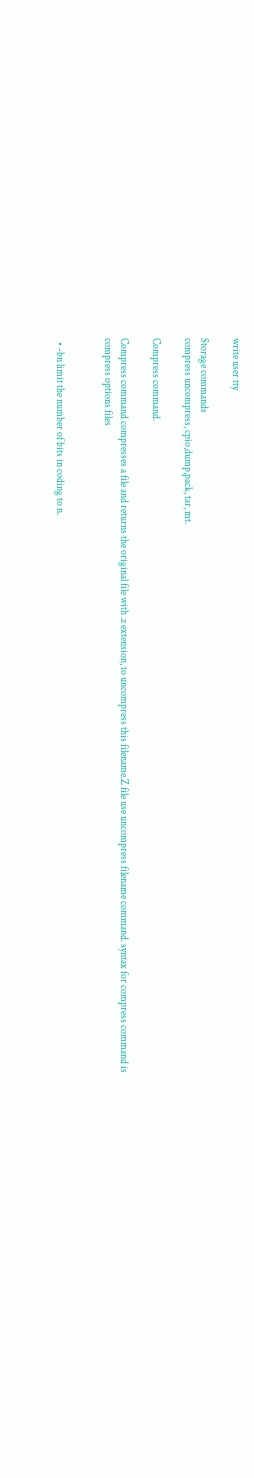write user tty

Storage commands
compress uncompress, cpio,dump,pack, tar, mt.

Compress command.

Compress command compresses a file and returns the original file with .z extension, to uncompress this filename.Z file use uncompress filename command. syntax for compress command is
compress options files


  • -bn limit the number of bits in coding to n.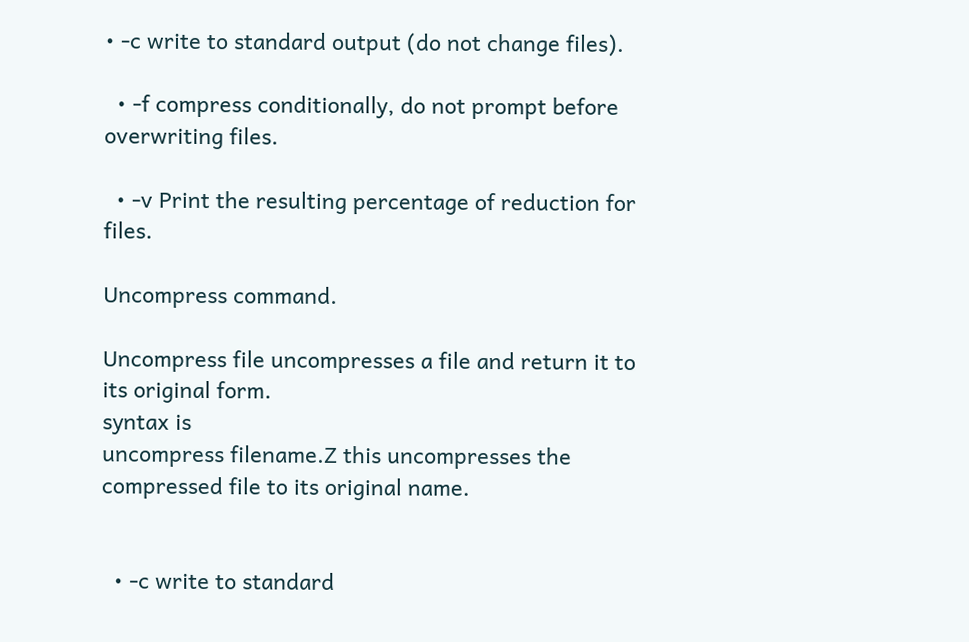• -c write to standard output (do not change files).

  • -f compress conditionally, do not prompt before overwriting files.

  • -v Print the resulting percentage of reduction for files.

Uncompress command.

Uncompress file uncompresses a file and return it to its original form.
syntax is
uncompress filename.Z this uncompresses the compressed file to its original name.


  • -c write to standard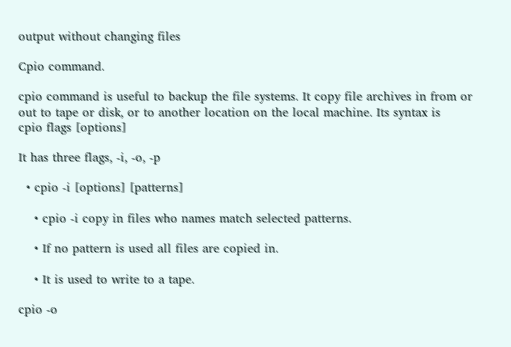output without changing files

Cpio command.

cpio command is useful to backup the file systems. It copy file archives in from or out to tape or disk, or to another location on the local machine. Its syntax is
cpio flags [options]

It has three flags, -i, -o, -p

  • cpio -i [options] [patterns]

    • cpio -i copy in files who names match selected patterns.

    • If no pattern is used all files are copied in.

    • It is used to write to a tape.

cpio -o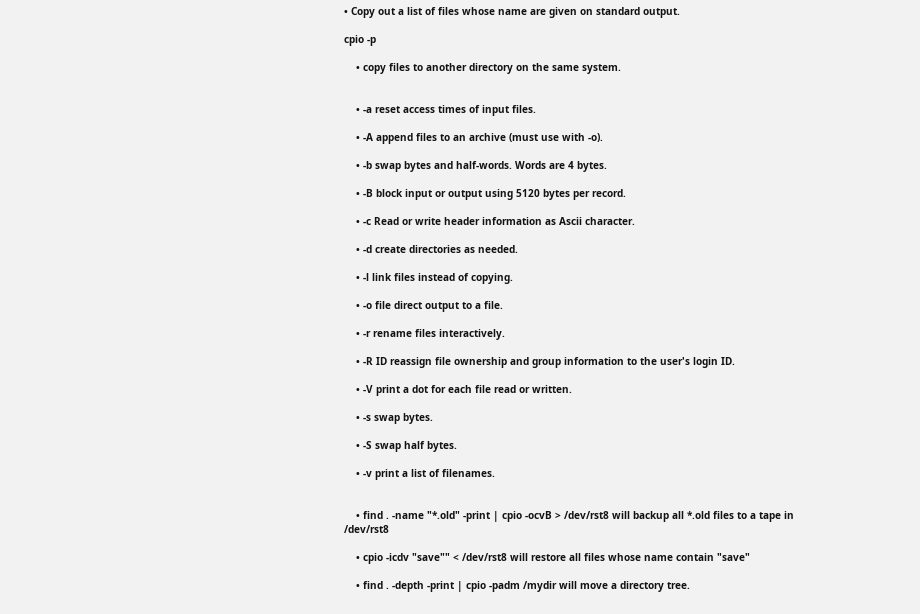• Copy out a list of files whose name are given on standard output.

cpio -p

    • copy files to another directory on the same system.


    • -a reset access times of input files.

    • -A append files to an archive (must use with -o).

    • -b swap bytes and half-words. Words are 4 bytes.

    • -B block input or output using 5120 bytes per record.

    • -c Read or write header information as Ascii character.

    • -d create directories as needed.

    • -l link files instead of copying.

    • -o file direct output to a file.

    • -r rename files interactively.

    • -R ID reassign file ownership and group information to the user's login ID.

    • -V print a dot for each file read or written.

    • -s swap bytes.

    • -S swap half bytes.

    • -v print a list of filenames.


    • find . -name "*.old" -print | cpio -ocvB > /dev/rst8 will backup all *.old files to a tape in /dev/rst8

    • cpio -icdv "save"" < /dev/rst8 will restore all files whose name contain "save"

    • find . -depth -print | cpio -padm /mydir will move a directory tree.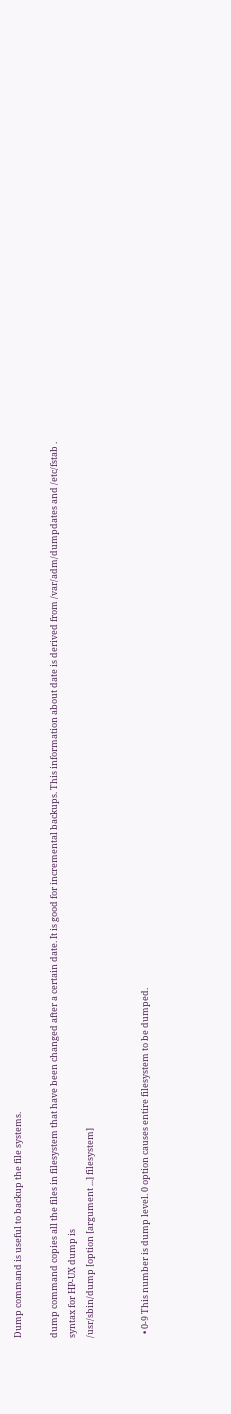Dump command is useful to backup the file systems.

dump command copies all the files in filesystem that have been changed after a certain date. It is good for incremental backups. This information about date is derived from /var/adm/dumpdates and /etc/fstab .
syntax for HP-UX dump is
/usr/sbin/dump [option [argument ...] filesystem]


  • 0-9 This number is dump level. 0 option causes entire filesystem to be dumped.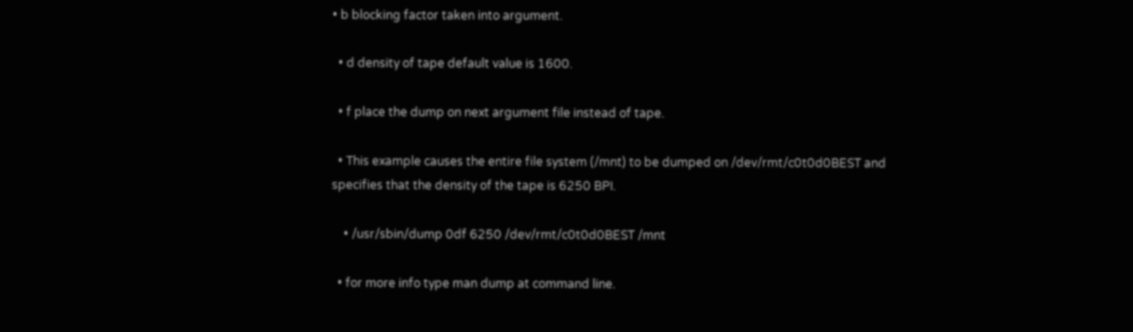• b blocking factor taken into argument.

  • d density of tape default value is 1600.

  • f place the dump on next argument file instead of tape.

  • This example causes the entire file system (/mnt) to be dumped on /dev/rmt/c0t0d0BEST and specifies that the density of the tape is 6250 BPI.

    • /usr/sbin/dump 0df 6250 /dev/rmt/c0t0d0BEST /mnt

  • for more info type man dump at command line.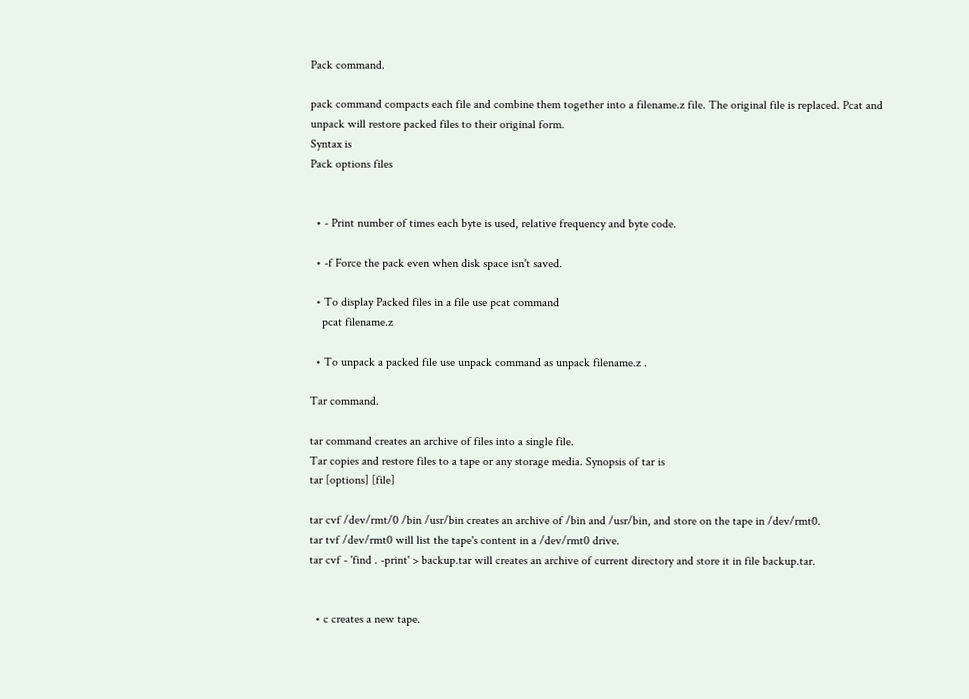Pack command.

pack command compacts each file and combine them together into a filename.z file. The original file is replaced. Pcat and unpack will restore packed files to their original form.
Syntax is
Pack options files


  • - Print number of times each byte is used, relative frequency and byte code.

  • -f Force the pack even when disk space isn't saved.

  • To display Packed files in a file use pcat command
    pcat filename.z

  • To unpack a packed file use unpack command as unpack filename.z .

Tar command.

tar command creates an archive of files into a single file.
Tar copies and restore files to a tape or any storage media. Synopsis of tar is
tar [options] [file]

tar cvf /dev/rmt/0 /bin /usr/bin creates an archive of /bin and /usr/bin, and store on the tape in /dev/rmt0.
tar tvf /dev/rmt0 will list the tape's content in a /dev/rmt0 drive.
tar cvf - 'find . -print' > backup.tar will creates an archive of current directory and store it in file backup.tar.


  • c creates a new tape.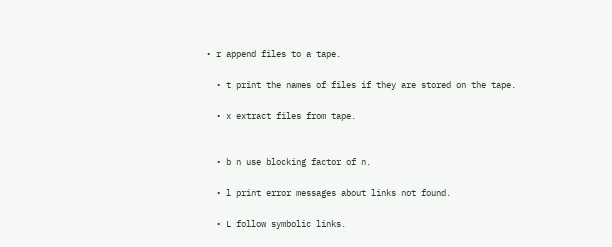• r append files to a tape.

  • t print the names of files if they are stored on the tape.

  • x extract files from tape.


  • b n use blocking factor of n.

  • l print error messages about links not found.

  • L follow symbolic links.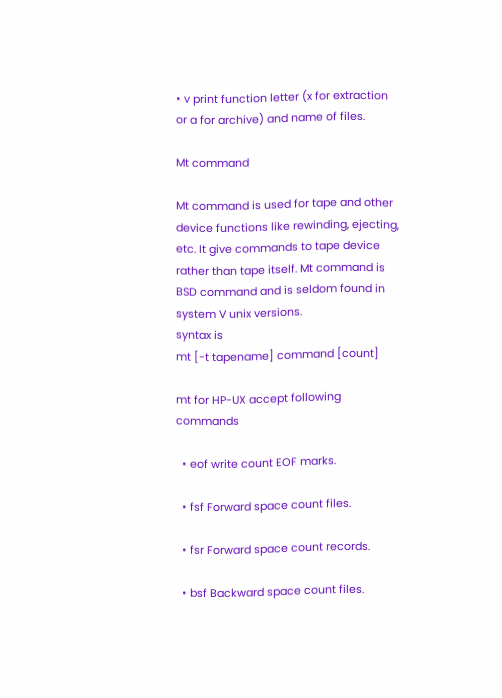• v print function letter (x for extraction or a for archive) and name of files.

Mt command

Mt command is used for tape and other device functions like rewinding, ejecting, etc. It give commands to tape device rather than tape itself. Mt command is BSD command and is seldom found in system V unix versions.
syntax is
mt [-t tapename] command [count]

mt for HP-UX accept following commands

  • eof write count EOF marks.

  • fsf Forward space count files.

  • fsr Forward space count records.

  • bsf Backward space count files.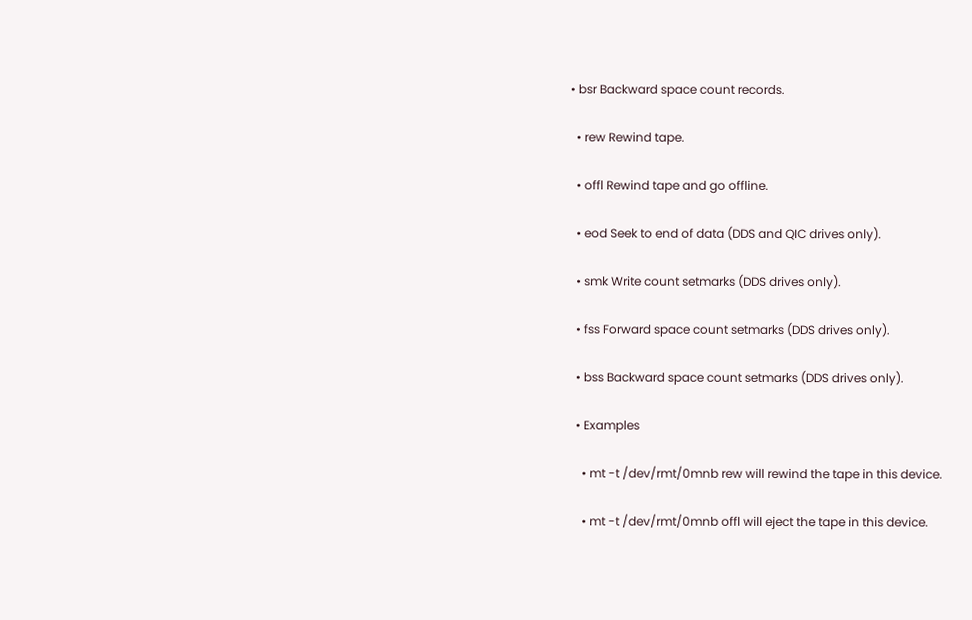• bsr Backward space count records.

  • rew Rewind tape.

  • offl Rewind tape and go offline.

  • eod Seek to end of data (DDS and QIC drives only).

  • smk Write count setmarks (DDS drives only).

  • fss Forward space count setmarks (DDS drives only).

  • bss Backward space count setmarks (DDS drives only).

  • Examples

    • mt -t /dev/rmt/0mnb rew will rewind the tape in this device.

    • mt -t /dev/rmt/0mnb offl will eject the tape in this device.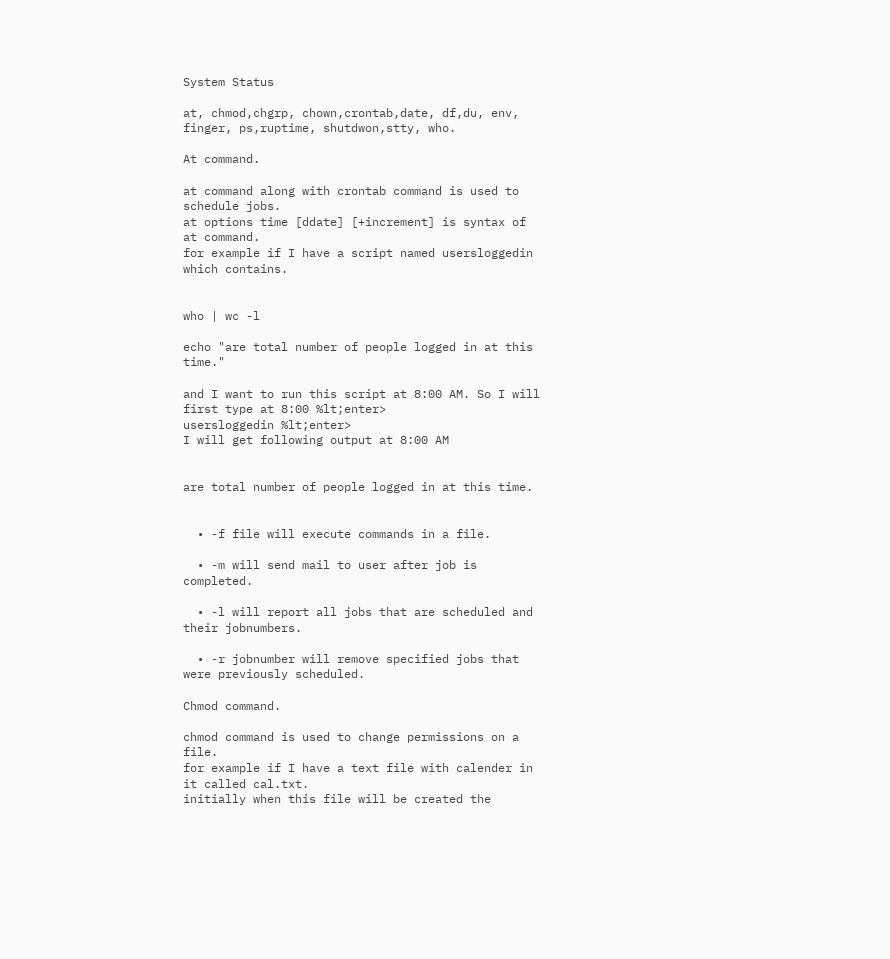System Status

at, chmod,chgrp, chown,crontab,date, df,du, env, finger, ps,ruptime, shutdwon,stty, who.

At command.

at command along with crontab command is used to schedule jobs.
at options time [ddate] [+increment] is syntax of at command.
for example if I have a script named usersloggedin which contains.


who | wc -l

echo "are total number of people logged in at this time."

and I want to run this script at 8:00 AM. So I will first type at 8:00 %lt;enter>
usersloggedin %lt;enter>
I will get following output at 8:00 AM


are total number of people logged in at this time.


  • -f file will execute commands in a file.

  • -m will send mail to user after job is completed.

  • -l will report all jobs that are scheduled and their jobnumbers.

  • -r jobnumber will remove specified jobs that were previously scheduled.

Chmod command.

chmod command is used to change permissions on a file.
for example if I have a text file with calender in it called cal.txt.
initially when this file will be created the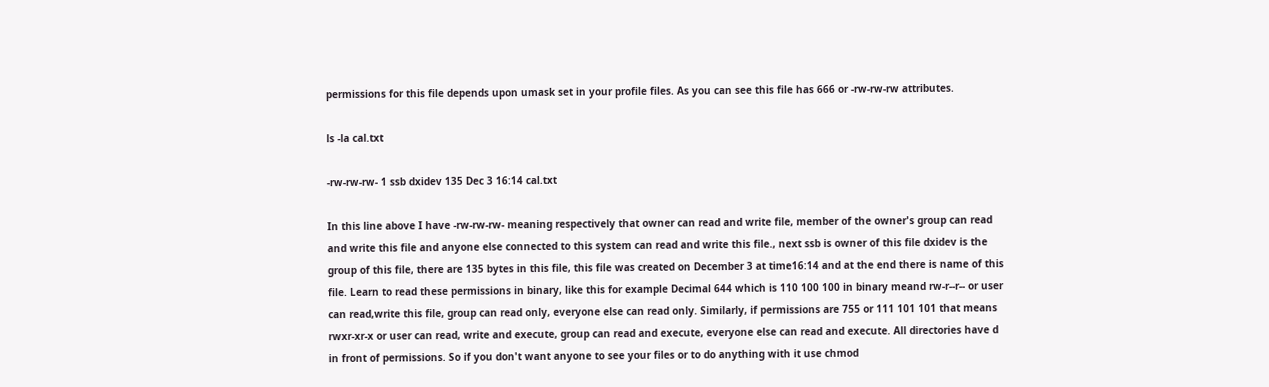permissions for this file depends upon umask set in your profile files. As you can see this file has 666 or -rw-rw-rw attributes.

ls -la cal.txt

-rw-rw-rw- 1 ssb dxidev 135 Dec 3 16:14 cal.txt

In this line above I have -rw-rw-rw- meaning respectively that owner can read and write file, member of the owner's group can read and write this file and anyone else connected to this system can read and write this file., next ssb is owner of this file dxidev is the group of this file, there are 135 bytes in this file, this file was created on December 3 at time16:14 and at the end there is name of this file. Learn to read these permissions in binary, like this for example Decimal 644 which is 110 100 100 in binary meand rw-r--r-- or user can read,write this file, group can read only, everyone else can read only. Similarly, if permissions are 755 or 111 101 101 that means rwxr-xr-x or user can read, write and execute, group can read and execute, everyone else can read and execute. All directories have d in front of permissions. So if you don't want anyone to see your files or to do anything with it use chmod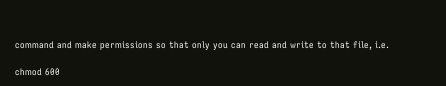command and make permissions so that only you can read and write to that file, i.e.

chmod 600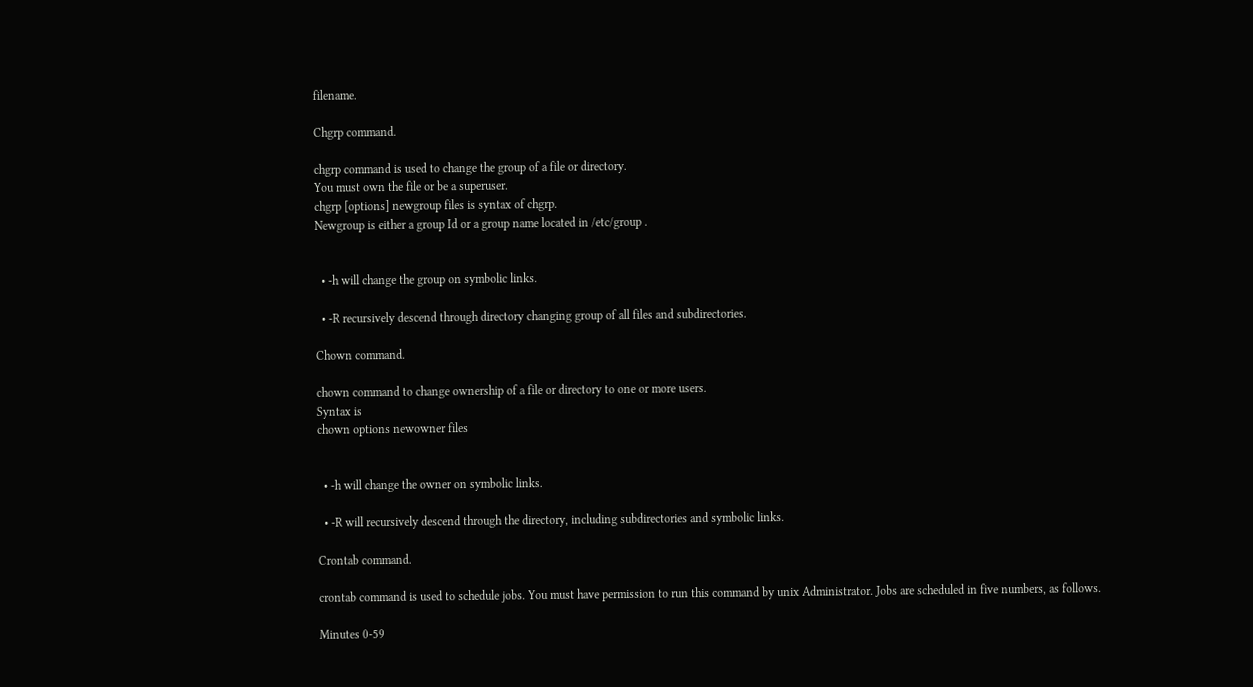filename.

Chgrp command.

chgrp command is used to change the group of a file or directory.
You must own the file or be a superuser.
chgrp [options] newgroup files is syntax of chgrp.
Newgroup is either a group Id or a group name located in /etc/group .


  • -h will change the group on symbolic links.

  • -R recursively descend through directory changing group of all files and subdirectories.

Chown command.

chown command to change ownership of a file or directory to one or more users.
Syntax is
chown options newowner files


  • -h will change the owner on symbolic links.

  • -R will recursively descend through the directory, including subdirectories and symbolic links.

Crontab command.

crontab command is used to schedule jobs. You must have permission to run this command by unix Administrator. Jobs are scheduled in five numbers, as follows.

Minutes 0-59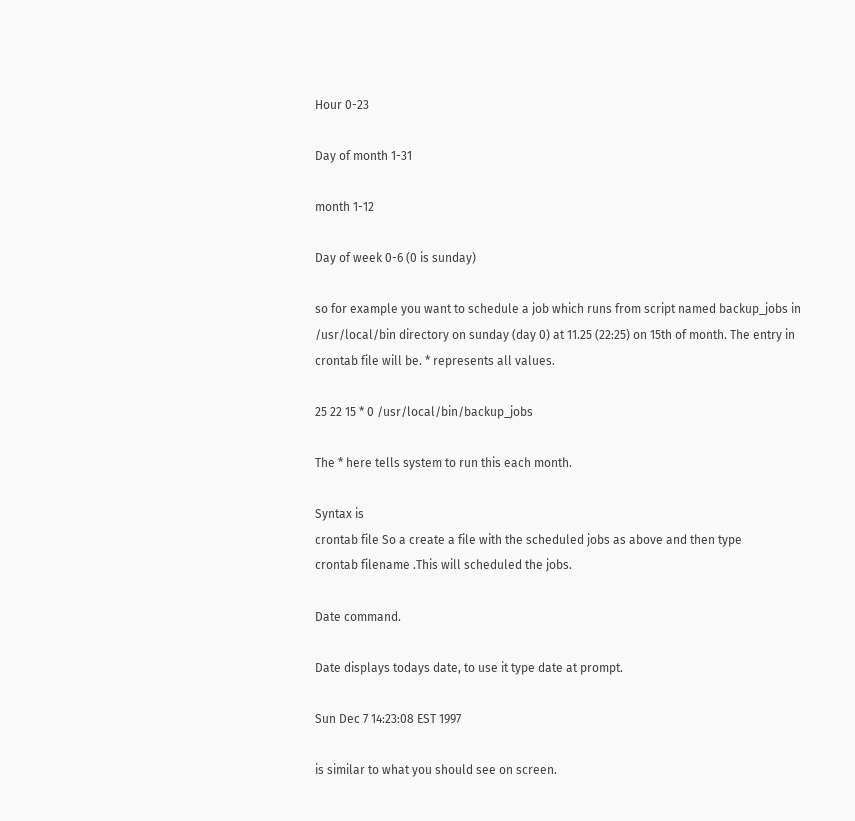Hour 0-23

Day of month 1-31

month 1-12

Day of week 0-6 (0 is sunday)

so for example you want to schedule a job which runs from script named backup_jobs in /usr/local/bin directory on sunday (day 0) at 11.25 (22:25) on 15th of month. The entry in crontab file will be. * represents all values.

25 22 15 * 0 /usr/local/bin/backup_jobs

The * here tells system to run this each month.

Syntax is
crontab file So a create a file with the scheduled jobs as above and then type
crontab filename .This will scheduled the jobs.

Date command.

Date displays todays date, to use it type date at prompt.

Sun Dec 7 14:23:08 EST 1997

is similar to what you should see on screen.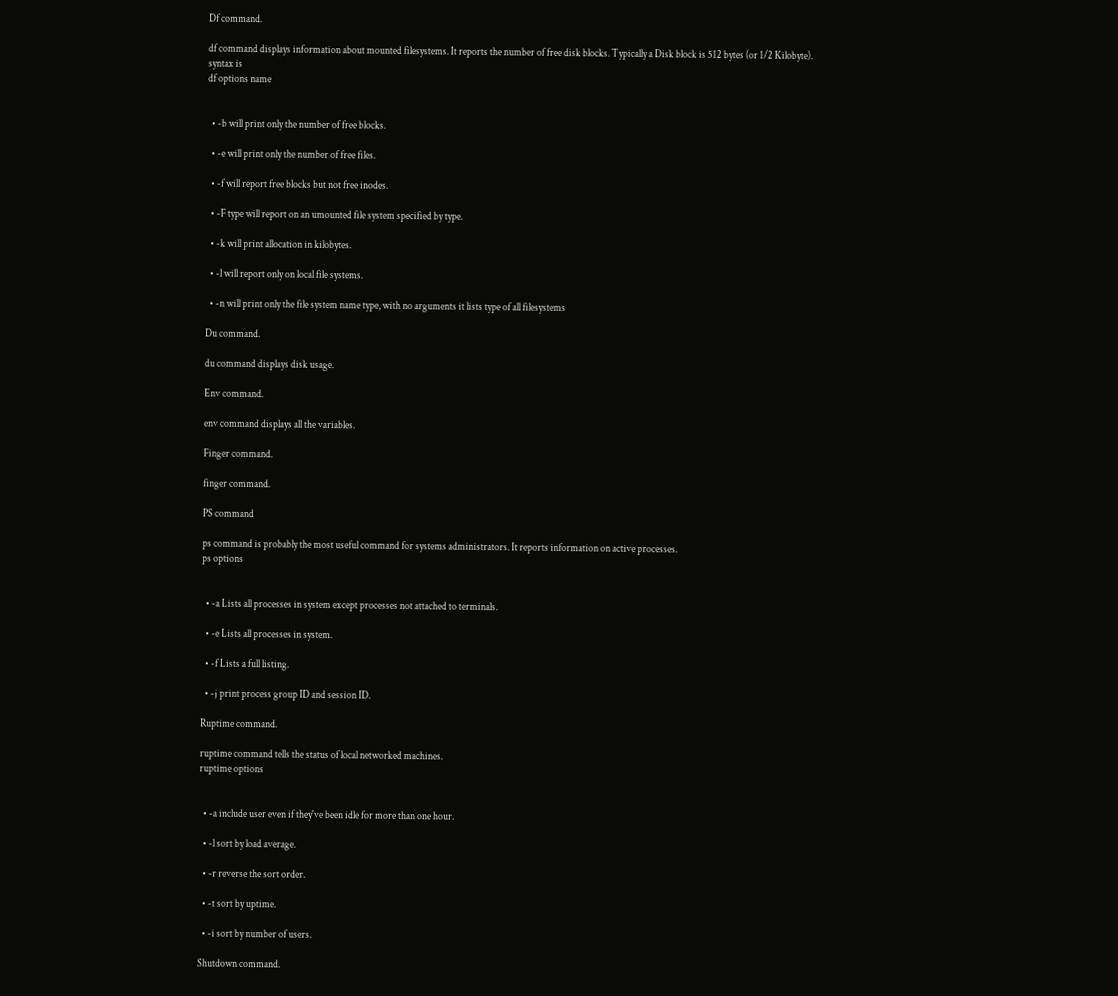Df command.

df command displays information about mounted filesystems. It reports the number of free disk blocks. Typically a Disk block is 512 bytes (or 1/2 Kilobyte).
syntax is
df options name


  • -b will print only the number of free blocks.

  • -e will print only the number of free files.

  • -f will report free blocks but not free inodes.

  • -F type will report on an umounted file system specified by type.

  • -k will print allocation in kilobytes.

  • -l will report only on local file systems.

  • -n will print only the file system name type, with no arguments it lists type of all filesystems

Du command.

du command displays disk usage.

Env command.

env command displays all the variables.

Finger command.

finger command.

PS command

ps command is probably the most useful command for systems administrators. It reports information on active processes.
ps options


  • -a Lists all processes in system except processes not attached to terminals.

  • -e Lists all processes in system.

  • -f Lists a full listing.

  • -j print process group ID and session ID.

Ruptime command.

ruptime command tells the status of local networked machines.
ruptime options


  • -a include user even if they've been idle for more than one hour.

  • -l sort by load average.

  • -r reverse the sort order.

  • -t sort by uptime.

  • -i sort by number of users.

Shutdown command.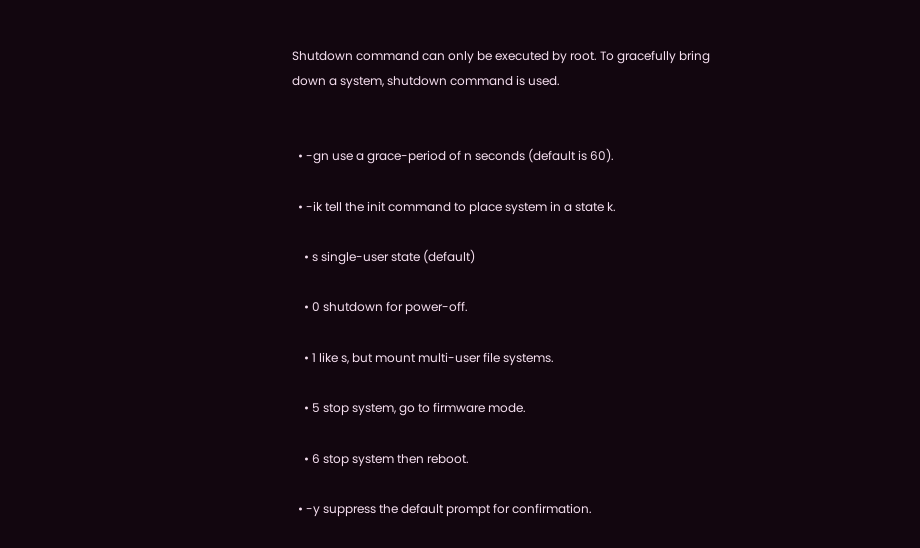Shutdown command can only be executed by root. To gracefully bring down a system, shutdown command is used.


  • -gn use a grace-period of n seconds (default is 60).

  • -ik tell the init command to place system in a state k.

    • s single-user state (default)

    • 0 shutdown for power-off.

    • 1 like s, but mount multi-user file systems.

    • 5 stop system, go to firmware mode.

    • 6 stop system then reboot.

  • -y suppress the default prompt for confirmation.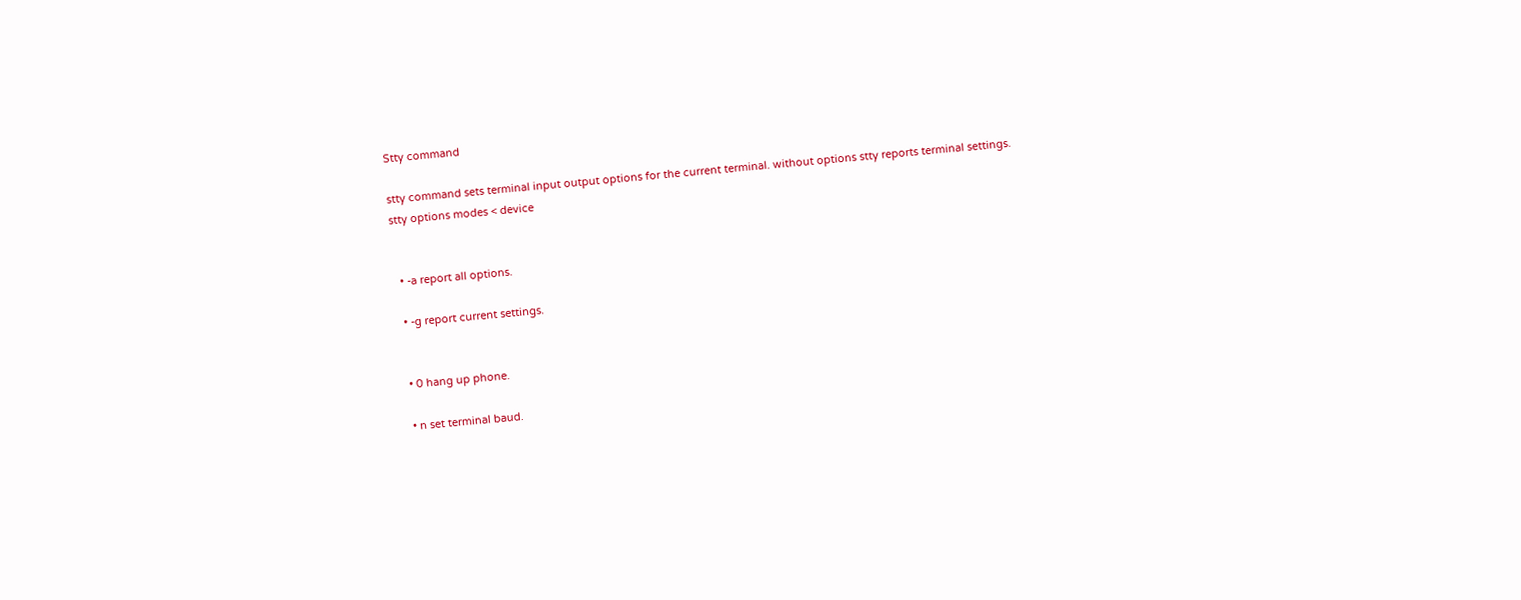Stty command

stty command sets terminal input output options for the current terminal. without options stty reports terminal settings.
stty options modes < device


  • -a report all options.

  • -g report current settings.


  • 0 hang up phone.

  • n set terminal baud.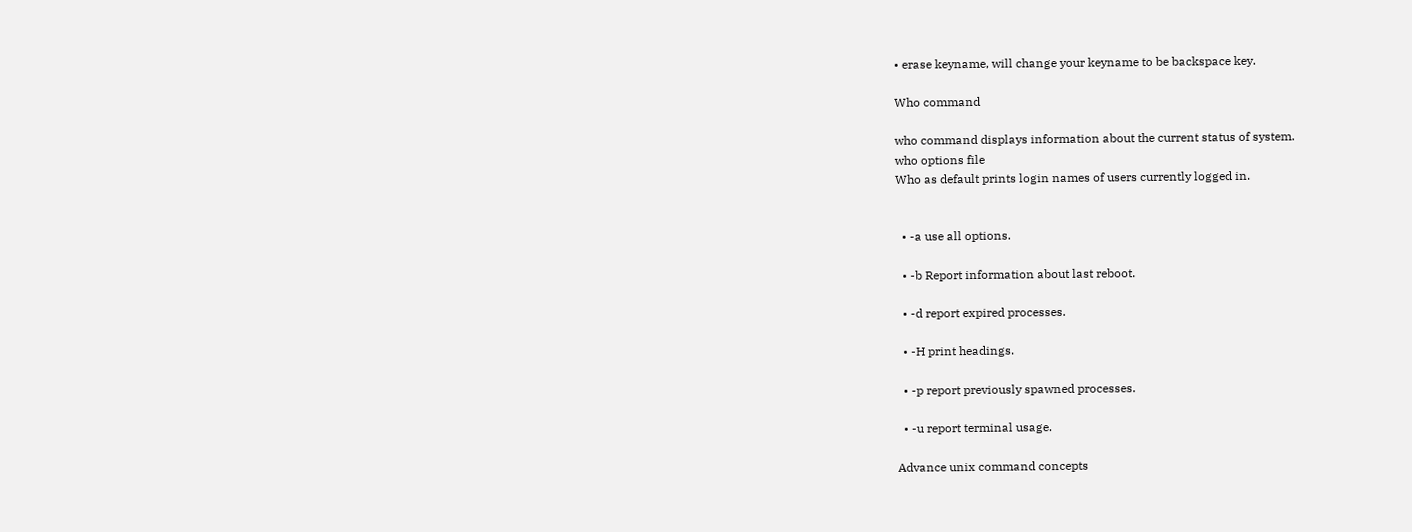• erase keyname, will change your keyname to be backspace key.

Who command

who command displays information about the current status of system.
who options file
Who as default prints login names of users currently logged in.


  • -a use all options.

  • -b Report information about last reboot.

  • -d report expired processes.

  • -H print headings.

  • -p report previously spawned processes.

  • -u report terminal usage.

Advance unix command concepts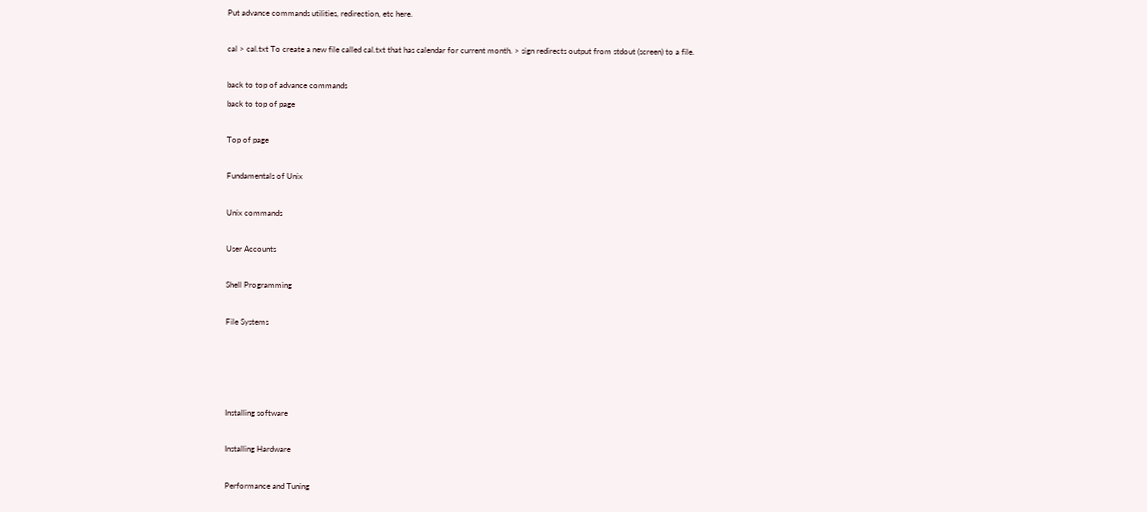Put advance commands utilities, redirection, etc here.

cal > cal.txt To create a new file called cal.txt that has calendar for current month. > sign redirects output from stdout (screen) to a file.

back to top of advance commands
back to top of page

Top of page

Fundamentals of Unix

Unix commands

User Accounts

Shell Programming

File Systems




Installing software

Installing Hardware

Performance and Tuning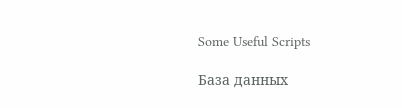Some Useful Scripts

База данных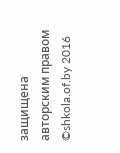защищена авторским правом ©shkola.of.by 2016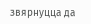звярнуцца да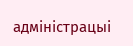адміністрацыі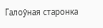Галоўная старонка